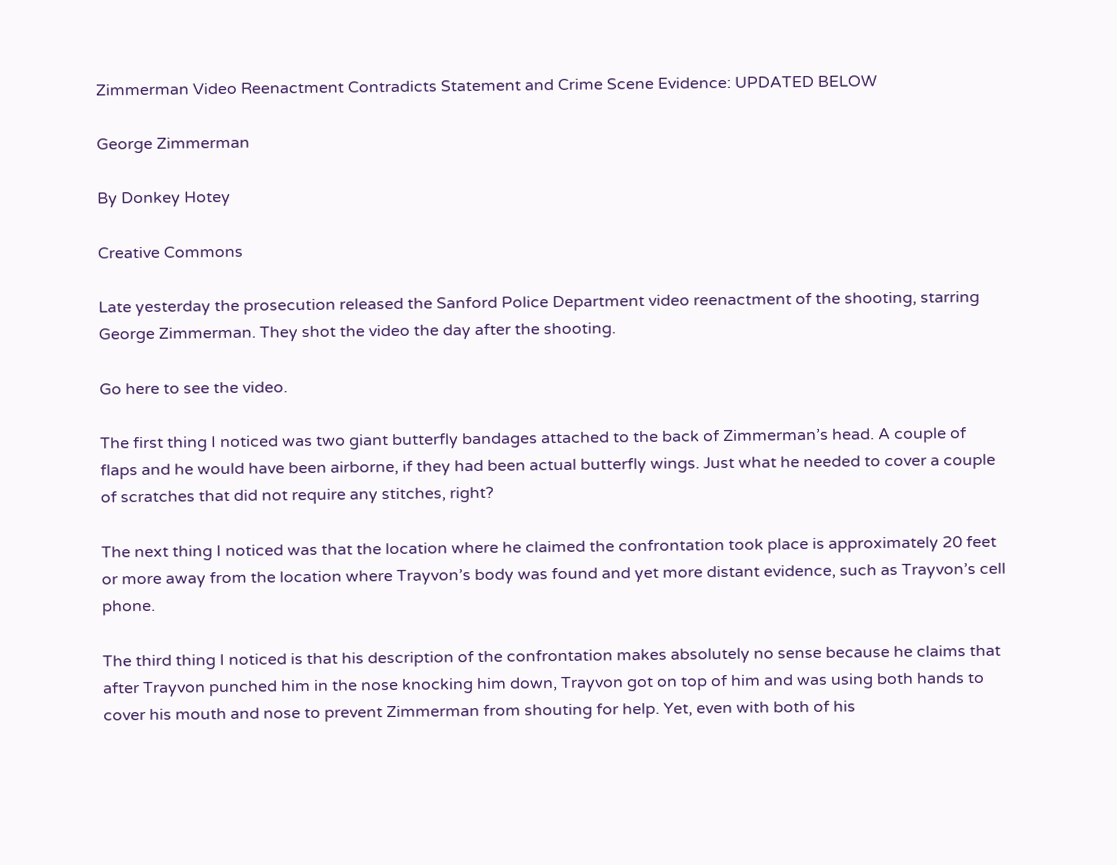Zimmerman Video Reenactment Contradicts Statement and Crime Scene Evidence: UPDATED BELOW

George Zimmerman

By Donkey Hotey

Creative Commons

Late yesterday the prosecution released the Sanford Police Department video reenactment of the shooting, starring George Zimmerman. They shot the video the day after the shooting.

Go here to see the video.

The first thing I noticed was two giant butterfly bandages attached to the back of Zimmerman’s head. A couple of flaps and he would have been airborne, if they had been actual butterfly wings. Just what he needed to cover a couple of scratches that did not require any stitches, right?

The next thing I noticed was that the location where he claimed the confrontation took place is approximately 20 feet or more away from the location where Trayvon’s body was found and yet more distant evidence, such as Trayvon’s cell phone.

The third thing I noticed is that his description of the confrontation makes absolutely no sense because he claims that after Trayvon punched him in the nose knocking him down, Trayvon got on top of him and was using both hands to cover his mouth and nose to prevent Zimmerman from shouting for help. Yet, even with both of his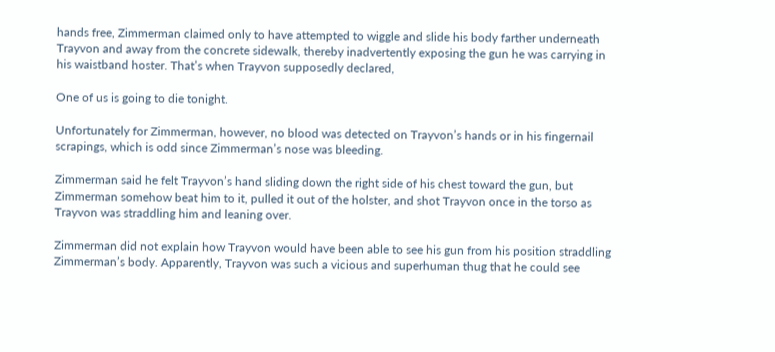hands free, Zimmerman claimed only to have attempted to wiggle and slide his body farther underneath Trayvon and away from the concrete sidewalk, thereby inadvertently exposing the gun he was carrying in his waistband hoster. That’s when Trayvon supposedly declared,

One of us is going to die tonight.

Unfortunately for Zimmerman, however, no blood was detected on Trayvon’s hands or in his fingernail scrapings, which is odd since Zimmerman’s nose was bleeding.

Zimmerman said he felt Trayvon’s hand sliding down the right side of his chest toward the gun, but Zimmerman somehow beat him to it, pulled it out of the holster, and shot Trayvon once in the torso as Trayvon was straddling him and leaning over.

Zimmerman did not explain how Trayvon would have been able to see his gun from his position straddling Zimmerman’s body. Apparently, Trayvon was such a vicious and superhuman thug that he could see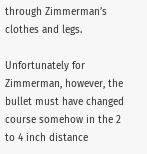through Zimmerman’s clothes and legs.

Unfortunately for Zimmerman, however, the bullet must have changed course somehow in the 2 to 4 inch distance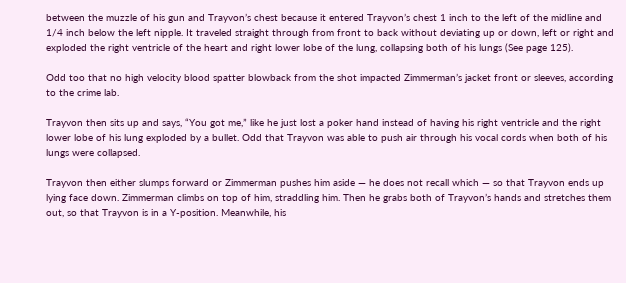between the muzzle of his gun and Trayvon’s chest because it entered Trayvon’s chest 1 inch to the left of the midline and 1/4 inch below the left nipple. It traveled straight through from front to back without deviating up or down, left or right and exploded the right ventricle of the heart and right lower lobe of the lung, collapsing both of his lungs (See page 125).

Odd too that no high velocity blood spatter blowback from the shot impacted Zimmerman’s jacket front or sleeves, according to the crime lab.

Trayvon then sits up and says, “You got me,” like he just lost a poker hand instead of having his right ventricle and the right lower lobe of his lung exploded by a bullet. Odd that Trayvon was able to push air through his vocal cords when both of his lungs were collapsed.

Trayvon then either slumps forward or Zimmerman pushes him aside — he does not recall which — so that Trayvon ends up lying face down. Zimmerman climbs on top of him, straddling him. Then he grabs both of Trayvon’s hands and stretches them out, so that Trayvon is in a Y-position. Meanwhile, his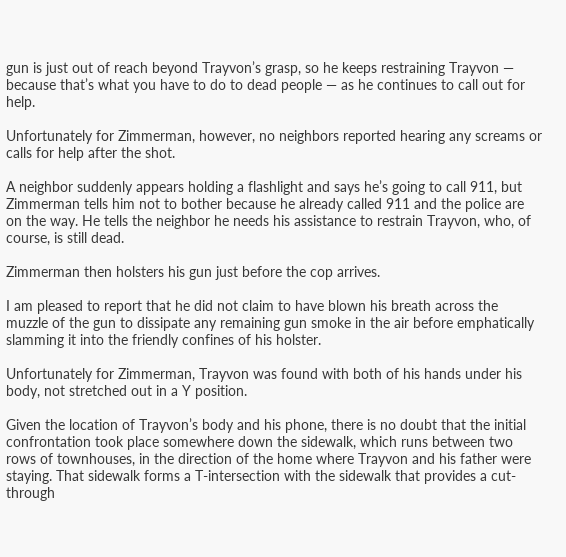gun is just out of reach beyond Trayvon’s grasp, so he keeps restraining Trayvon — because that’s what you have to do to dead people — as he continues to call out for help.

Unfortunately for Zimmerman, however, no neighbors reported hearing any screams or calls for help after the shot.

A neighbor suddenly appears holding a flashlight and says he’s going to call 911, but Zimmerman tells him not to bother because he already called 911 and the police are on the way. He tells the neighbor he needs his assistance to restrain Trayvon, who, of course, is still dead.

Zimmerman then holsters his gun just before the cop arrives.

I am pleased to report that he did not claim to have blown his breath across the muzzle of the gun to dissipate any remaining gun smoke in the air before emphatically slamming it into the friendly confines of his holster.

Unfortunately for Zimmerman, Trayvon was found with both of his hands under his body, not stretched out in a Y position.

Given the location of Trayvon’s body and his phone, there is no doubt that the initial confrontation took place somewhere down the sidewalk, which runs between two rows of townhouses, in the direction of the home where Trayvon and his father were staying. That sidewalk forms a T-intersection with the sidewalk that provides a cut-through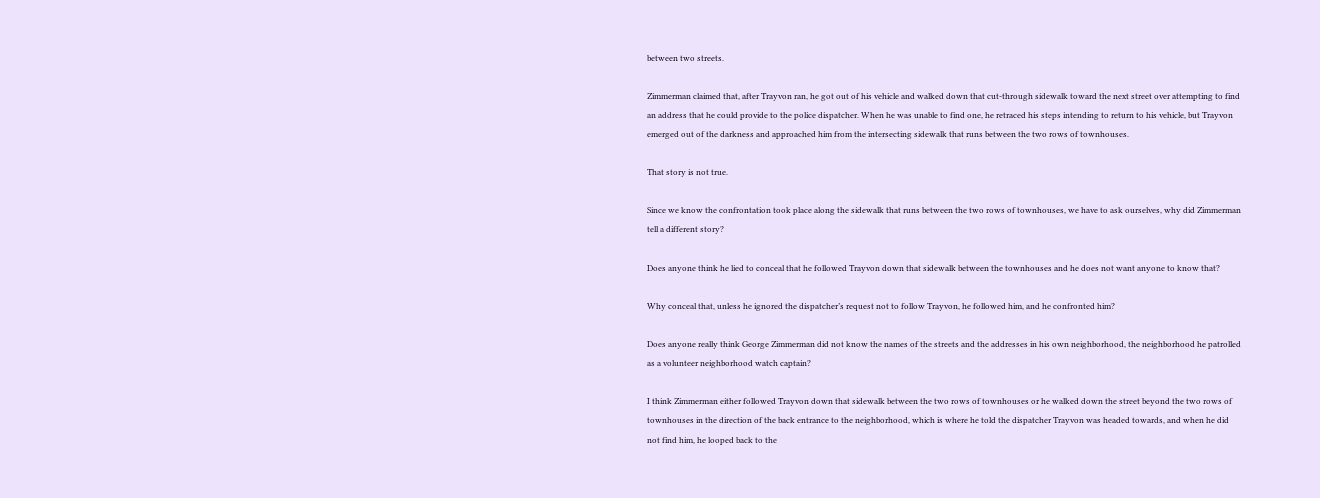between two streets.

Zimmerman claimed that, after Trayvon ran, he got out of his vehicle and walked down that cut-through sidewalk toward the next street over attempting to find an address that he could provide to the police dispatcher. When he was unable to find one, he retraced his steps intending to return to his vehicle, but Trayvon emerged out of the darkness and approached him from the intersecting sidewalk that runs between the two rows of townhouses.

That story is not true.

Since we know the confrontation took place along the sidewalk that runs between the two rows of townhouses, we have to ask ourselves, why did Zimmerman tell a different story?

Does anyone think he lied to conceal that he followed Trayvon down that sidewalk between the townhouses and he does not want anyone to know that?

Why conceal that, unless he ignored the dispatcher’s request not to follow Trayvon, he followed him, and he confronted him?

Does anyone really think George Zimmerman did not know the names of the streets and the addresses in his own neighborhood, the neighborhood he patrolled as a volunteer neighborhood watch captain?

I think Zimmerman either followed Trayvon down that sidewalk between the two rows of townhouses or he walked down the street beyond the two rows of townhouses in the direction of the back entrance to the neighborhood, which is where he told the dispatcher Trayvon was headed towards, and when he did not find him, he looped back to the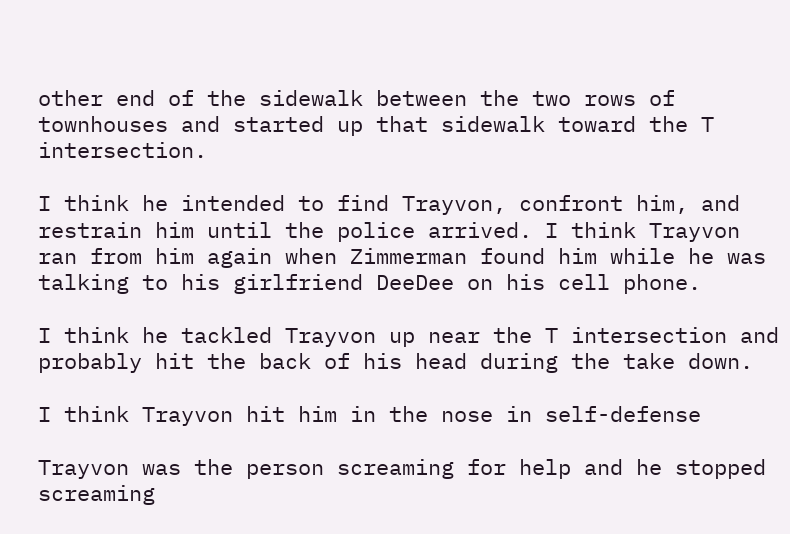other end of the sidewalk between the two rows of townhouses and started up that sidewalk toward the T intersection.

I think he intended to find Trayvon, confront him, and restrain him until the police arrived. I think Trayvon ran from him again when Zimmerman found him while he was talking to his girlfriend DeeDee on his cell phone.

I think he tackled Trayvon up near the T intersection and probably hit the back of his head during the take down.

I think Trayvon hit him in the nose in self-defense

Trayvon was the person screaming for help and he stopped screaming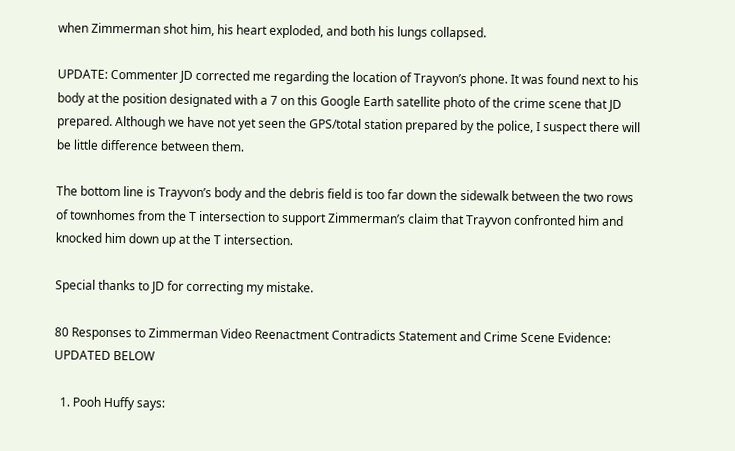when Zimmerman shot him, his heart exploded, and both his lungs collapsed.

UPDATE: Commenter JD corrected me regarding the location of Trayvon’s phone. It was found next to his body at the position designated with a 7 on this Google Earth satellite photo of the crime scene that JD prepared. Although we have not yet seen the GPS/total station prepared by the police, I suspect there will be little difference between them.

The bottom line is Trayvon’s body and the debris field is too far down the sidewalk between the two rows of townhomes from the T intersection to support Zimmerman’s claim that Trayvon confronted him and knocked him down up at the T intersection.

Special thanks to JD for correcting my mistake.

80 Responses to Zimmerman Video Reenactment Contradicts Statement and Crime Scene Evidence: UPDATED BELOW

  1. Pooh Huffy says: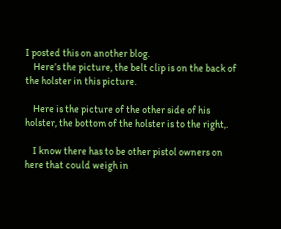I posted this on another blog.
    Here’s the picture, the belt clip is on the back of the holster in this picture.

    Here is the picture of the other side of his holster, the bottom of the holster is to the right,.

    I know there has to be other pistol owners on here that could weigh in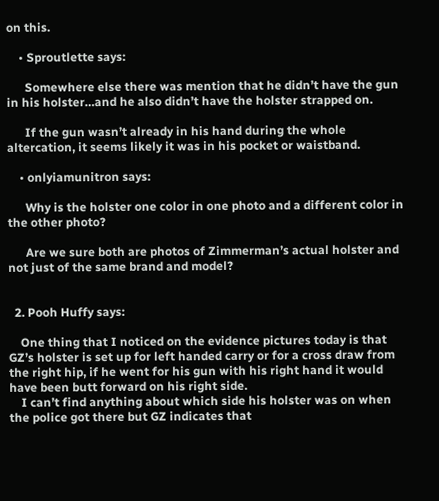on this.

    • Sproutlette says:

      Somewhere else there was mention that he didn’t have the gun in his holster…and he also didn’t have the holster strapped on.

      If the gun wasn’t already in his hand during the whole altercation, it seems likely it was in his pocket or waistband.

    • onlyiamunitron says:

      Why is the holster one color in one photo and a different color in the other photo?

      Are we sure both are photos of Zimmerman’s actual holster and not just of the same brand and model?


  2. Pooh Huffy says:

    One thing that I noticed on the evidence pictures today is that GZ’s holster is set up for left handed carry or for a cross draw from the right hip, if he went for his gun with his right hand it would have been butt forward on his right side.
    I can’t find anything about which side his holster was on when the police got there but GZ indicates that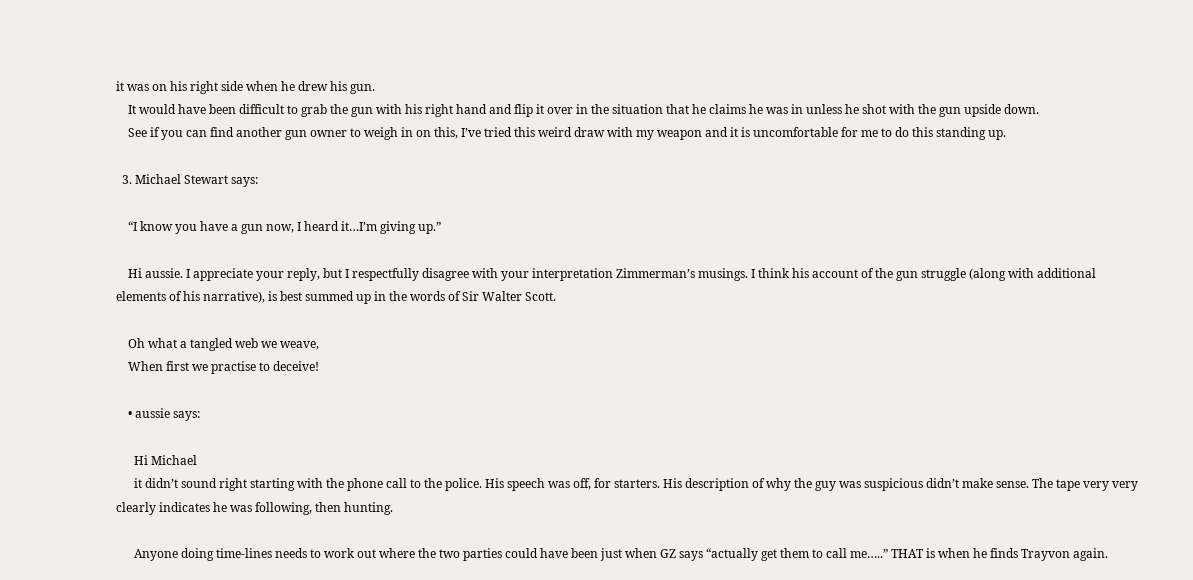it was on his right side when he drew his gun.
    It would have been difficult to grab the gun with his right hand and flip it over in the situation that he claims he was in unless he shot with the gun upside down.
    See if you can find another gun owner to weigh in on this, I’ve tried this weird draw with my weapon and it is uncomfortable for me to do this standing up.

  3. Michael Stewart says:

    “I know you have a gun now, I heard it…I’m giving up.”

    Hi aussie. I appreciate your reply, but I respectfully disagree with your interpretation Zimmerman’s musings. I think his account of the gun struggle (along with additional elements of his narrative), is best summed up in the words of Sir Walter Scott.

    Oh what a tangled web we weave,
    When first we practise to deceive!

    • aussie says:

      Hi Michael
      it didn’t sound right starting with the phone call to the police. His speech was off, for starters. His description of why the guy was suspicious didn’t make sense. The tape very very clearly indicates he was following, then hunting.

      Anyone doing time-lines needs to work out where the two parties could have been just when GZ says “actually get them to call me…..” THAT is when he finds Trayvon again.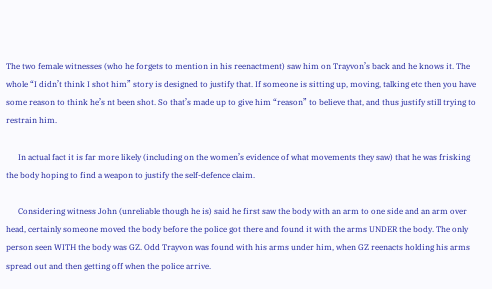The two female witnesses (who he forgets to mention in his reenactment) saw him on Trayvon’s back and he knows it. The whole “I didn’t think I shot him” story is designed to justify that. If someone is sitting up, moving, talking etc then you have some reason to think he’s nt been shot. So that’s made up to give him “reason” to believe that, and thus justify still trying to restrain him.

      In actual fact it is far more likely (including on the women’s evidence of what movements they saw) that he was frisking the body hoping to find a weapon to justify the self-defence claim.

      Considering witness John (unreliable though he is) said he first saw the body with an arm to one side and an arm over head, certainly someone moved the body before the police got there and found it with the arms UNDER the body. The only person seen WITH the body was GZ. Odd Trayvon was found with his arms under him, when GZ reenacts holding his arms spread out and then getting off when the police arrive.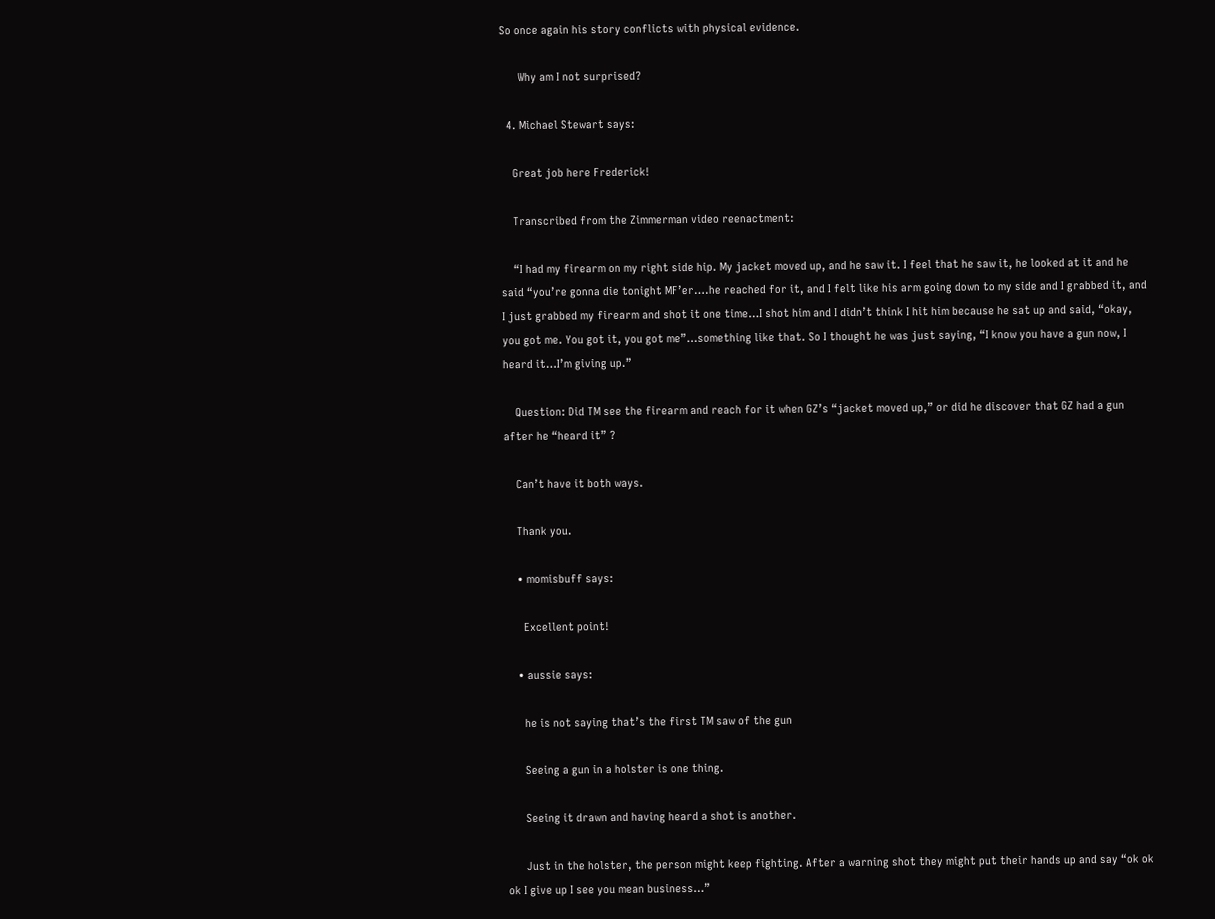So once again his story conflicts with physical evidence.

      Why am I not surprised?

  4. Michael Stewart says:

    Great job here Frederick!

    Transcribed from the Zimmerman video reenactment:

    “I had my firearm on my right side hip. My jacket moved up, and he saw it. I feel that he saw it, he looked at it and he said “you’re gonna die tonight MF’er….he reached for it, and I felt like his arm going down to my side and I grabbed it, and I just grabbed my firearm and shot it one time…I shot him and I didn’t think I hit him because he sat up and said, “okay, you got me. You got it, you got me”…something like that. So I thought he was just saying, “I know you have a gun now, I heard it…I’m giving up.”

    Question: Did TM see the firearm and reach for it when GZ’s “jacket moved up,” or did he discover that GZ had a gun after he “heard it” ?

    Can’t have it both ways.

    Thank you.

    • momisbuff says:

      Excellent point!

    • aussie says:

      he is not saying that’s the first TM saw of the gun

      Seeing a gun in a holster is one thing.

      Seeing it drawn and having heard a shot is another.

      Just in the holster, the person might keep fighting. After a warning shot they might put their hands up and say “ok ok ok I give up I see you mean business…”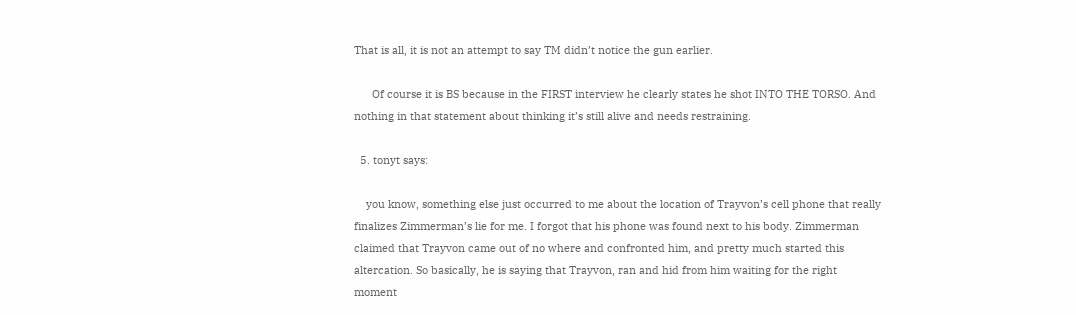That is all, it is not an attempt to say TM didn’t notice the gun earlier.

      Of course it is BS because in the FIRST interview he clearly states he shot INTO THE TORSO. And nothing in that statement about thinking it’s still alive and needs restraining.

  5. tonyt says:

    you know, something else just occurred to me about the location of Trayvon’s cell phone that really finalizes Zimmerman’s lie for me. I forgot that his phone was found next to his body. Zimmerman claimed that Trayvon came out of no where and confronted him, and pretty much started this altercation. So basically, he is saying that Trayvon, ran and hid from him waiting for the right moment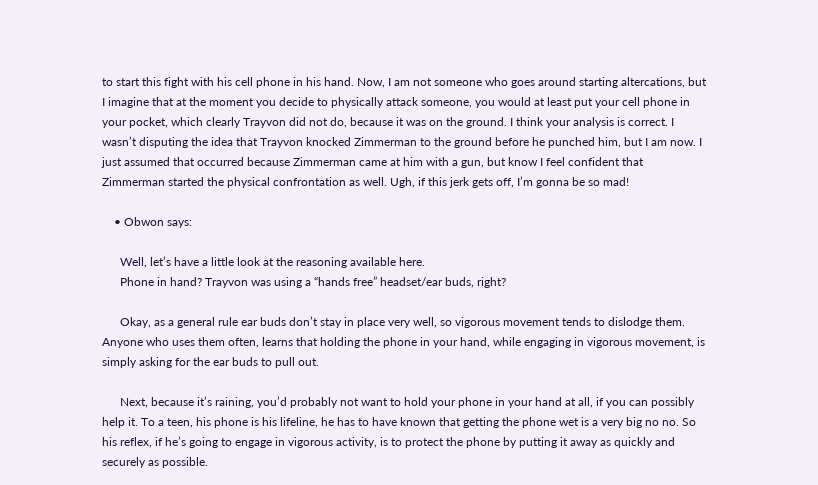to start this fight with his cell phone in his hand. Now, I am not someone who goes around starting altercations, but I imagine that at the moment you decide to physically attack someone, you would at least put your cell phone in your pocket, which clearly Trayvon did not do, because it was on the ground. I think your analysis is correct. I wasn’t disputing the idea that Trayvon knocked Zimmerman to the ground before he punched him, but I am now. I just assumed that occurred because Zimmerman came at him with a gun, but know I feel confident that Zimmerman started the physical confrontation as well. Ugh, if this jerk gets off, I’m gonna be so mad!

    • Obwon says:

      Well, let’s have a little look at the reasoning available here.
      Phone in hand? Trayvon was using a “hands free” headset/ear buds, right?

      Okay, as a general rule ear buds don’t stay in place very well, so vigorous movement tends to dislodge them. Anyone who uses them often, learns that holding the phone in your hand, while engaging in vigorous movement, is simply asking for the ear buds to pull out.

      Next, because it’s raining, you’d probably not want to hold your phone in your hand at all, if you can possibly help it. To a teen, his phone is his lifeline, he has to have known that getting the phone wet is a very big no no. So his reflex, if he’s going to engage in vigorous activity, is to protect the phone by putting it away as quickly and securely as possible.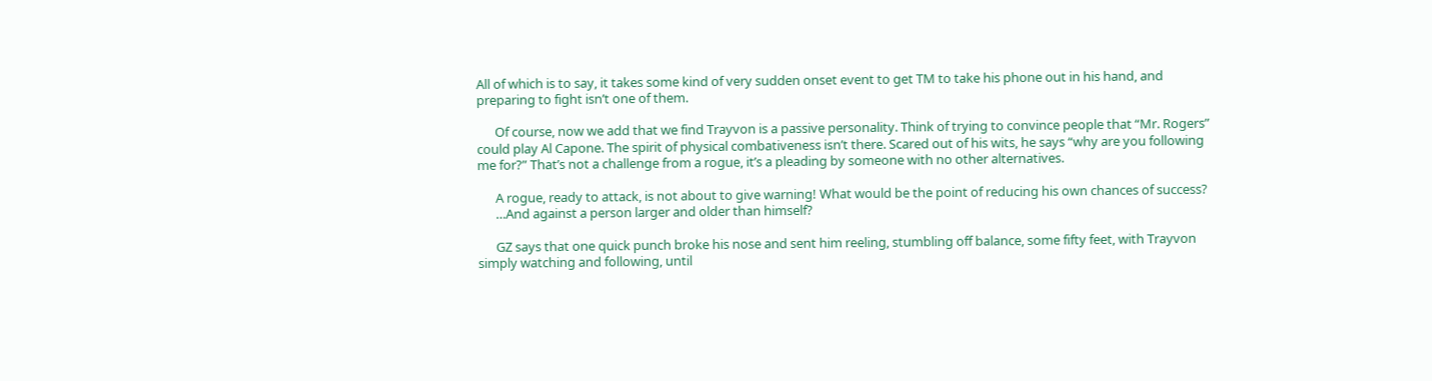All of which is to say, it takes some kind of very sudden onset event to get TM to take his phone out in his hand, and preparing to fight isn’t one of them.

      Of course, now we add that we find Trayvon is a passive personality. Think of trying to convince people that “Mr. Rogers” could play Al Capone. The spirit of physical combativeness isn’t there. Scared out of his wits, he says “why are you following me for?” That’s not a challenge from a rogue, it’s a pleading by someone with no other alternatives.

      A rogue, ready to attack, is not about to give warning! What would be the point of reducing his own chances of success?
      …And against a person larger and older than himself?

      GZ says that one quick punch broke his nose and sent him reeling, stumbling off balance, some fifty feet, with Trayvon simply watching and following, until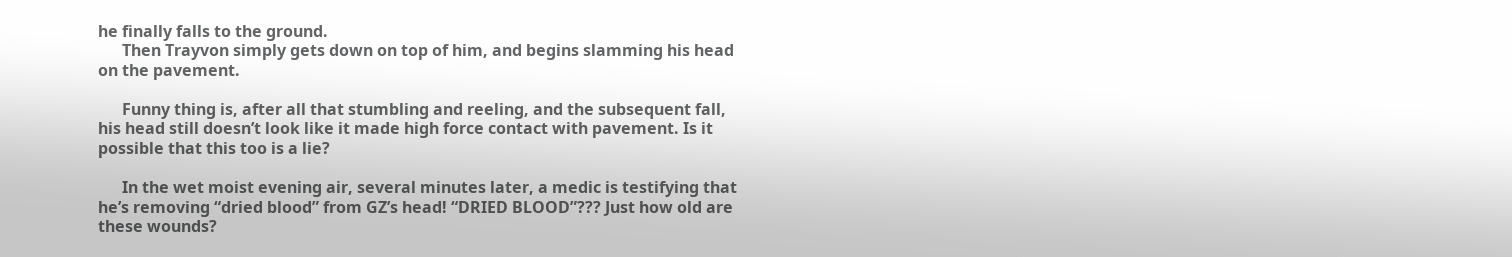he finally falls to the ground.
      Then Trayvon simply gets down on top of him, and begins slamming his head on the pavement.

      Funny thing is, after all that stumbling and reeling, and the subsequent fall, his head still doesn’t look like it made high force contact with pavement. Is it possible that this too is a lie?

      In the wet moist evening air, several minutes later, a medic is testifying that he’s removing “dried blood” from GZ’s head! “DRIED BLOOD”??? Just how old are these wounds?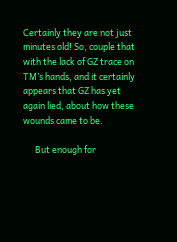Certainly they are not just minutes old! So, couple that with the lack of GZ trace on TM’s hands, and it certainly appears that GZ has yet again lied, about how these wounds came to be.

      But enough for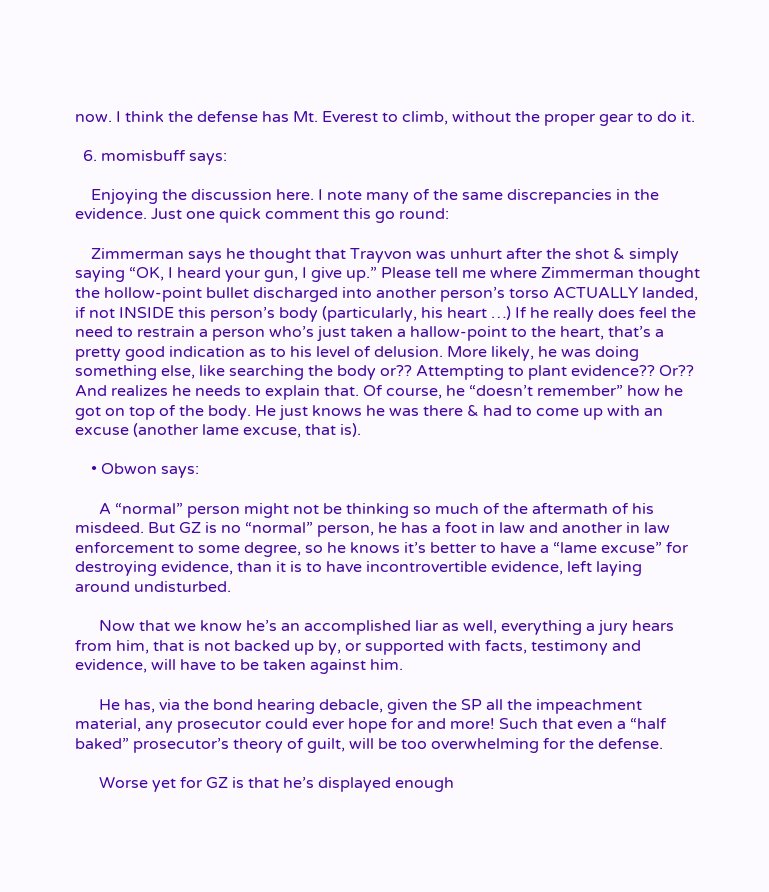now. I think the defense has Mt. Everest to climb, without the proper gear to do it.

  6. momisbuff says:

    Enjoying the discussion here. I note many of the same discrepancies in the evidence. Just one quick comment this go round:

    Zimmerman says he thought that Trayvon was unhurt after the shot & simply saying “OK, I heard your gun, I give up.” Please tell me where Zimmerman thought the hollow-point bullet discharged into another person’s torso ACTUALLY landed, if not INSIDE this person’s body (particularly, his heart …) If he really does feel the need to restrain a person who’s just taken a hallow-point to the heart, that’s a pretty good indication as to his level of delusion. More likely, he was doing something else, like searching the body or?? Attempting to plant evidence?? Or?? And realizes he needs to explain that. Of course, he “doesn’t remember” how he got on top of the body. He just knows he was there & had to come up with an excuse (another lame excuse, that is).

    • Obwon says:

      A “normal” person might not be thinking so much of the aftermath of his misdeed. But GZ is no “normal” person, he has a foot in law and another in law enforcement to some degree, so he knows it’s better to have a “lame excuse” for destroying evidence, than it is to have incontrovertible evidence, left laying around undisturbed.

      Now that we know he’s an accomplished liar as well, everything a jury hears from him, that is not backed up by, or supported with facts, testimony and evidence, will have to be taken against him.

      He has, via the bond hearing debacle, given the SP all the impeachment material, any prosecutor could ever hope for and more! Such that even a “half baked” prosecutor’s theory of guilt, will be too overwhelming for the defense.

      Worse yet for GZ is that he’s displayed enough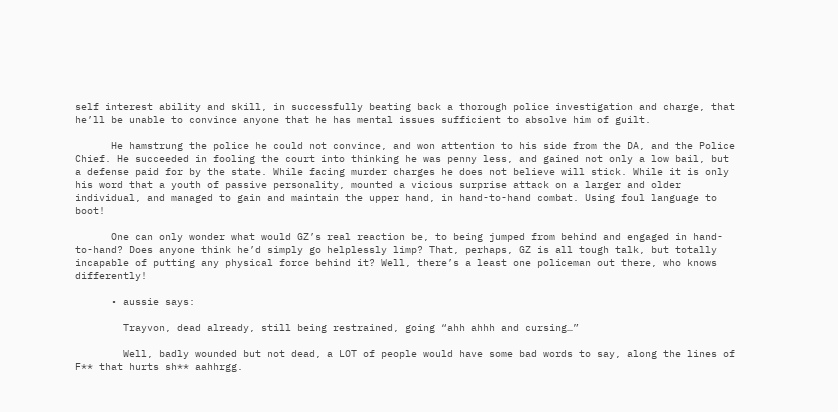self interest ability and skill, in successfully beating back a thorough police investigation and charge, that he’ll be unable to convince anyone that he has mental issues sufficient to absolve him of guilt.

      He hamstrung the police he could not convince, and won attention to his side from the DA, and the Police Chief. He succeeded in fooling the court into thinking he was penny less, and gained not only a low bail, but a defense paid for by the state. While facing murder charges he does not believe will stick. While it is only his word that a youth of passive personality, mounted a vicious surprise attack on a larger and older individual, and managed to gain and maintain the upper hand, in hand-to-hand combat. Using foul language to boot!

      One can only wonder what would GZ’s real reaction be, to being jumped from behind and engaged in hand-to-hand? Does anyone think he’d simply go helplessly limp? That, perhaps, GZ is all tough talk, but totally incapable of putting any physical force behind it? Well, there’s a least one policeman out there, who knows differently!

      • aussie says:

        Trayvon, dead already, still being restrained, going “ahh ahhh and cursing…”

        Well, badly wounded but not dead, a LOT of people would have some bad words to say, along the lines of F** that hurts sh** aahhrgg.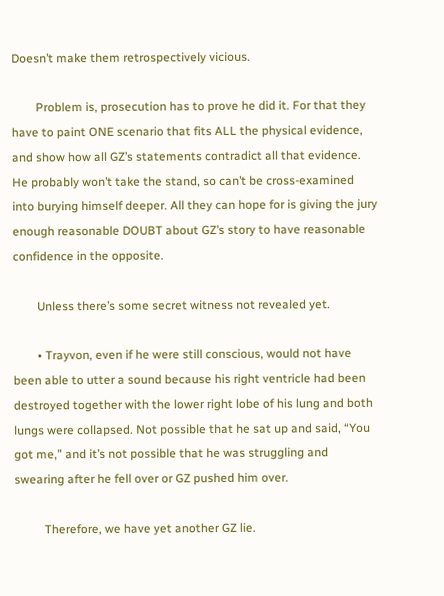Doesn’t make them retrospectively vicious.

        Problem is, prosecution has to prove he did it. For that they have to paint ONE scenario that fits ALL the physical evidence, and show how all GZ’s statements contradict all that evidence. He probably won’t take the stand, so can’t be cross-examined into burying himself deeper. All they can hope for is giving the jury enough reasonable DOUBT about GZ’s story to have reasonable confidence in the opposite.

        Unless there’s some secret witness not revealed yet.

        • Trayvon, even if he were still conscious, would not have been able to utter a sound because his right ventricle had been destroyed together with the lower right lobe of his lung and both lungs were collapsed. Not possible that he sat up and said, “You got me,” and it’s not possible that he was struggling and swearing after he fell over or GZ pushed him over.

          Therefore, we have yet another GZ lie.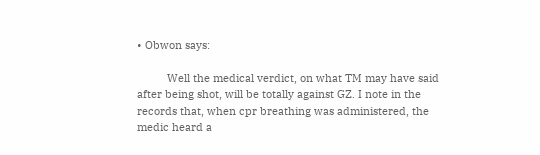• Obwon says:

          Well the medical verdict, on what TM may have said after being shot, will be totally against GZ. I note in the records that, when cpr breathing was administered, the medic heard a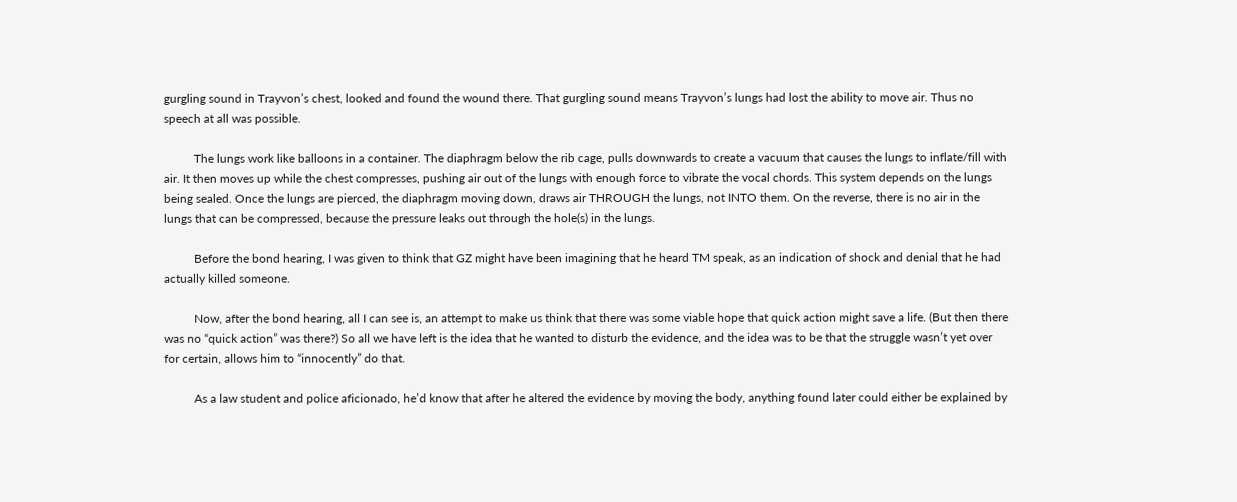gurgling sound in Trayvon’s chest, looked and found the wound there. That gurgling sound means Trayvon’s lungs had lost the ability to move air. Thus no speech at all was possible.

          The lungs work like balloons in a container. The diaphragm below the rib cage, pulls downwards to create a vacuum that causes the lungs to inflate/fill with air. It then moves up while the chest compresses, pushing air out of the lungs with enough force to vibrate the vocal chords. This system depends on the lungs being sealed. Once the lungs are pierced, the diaphragm moving down, draws air THROUGH the lungs, not INTO them. On the reverse, there is no air in the lungs that can be compressed, because the pressure leaks out through the hole(s) in the lungs.

          Before the bond hearing, I was given to think that GZ might have been imagining that he heard TM speak, as an indication of shock and denial that he had actually killed someone.

          Now, after the bond hearing, all I can see is, an attempt to make us think that there was some viable hope that quick action might save a life. (But then there was no “quick action” was there?) So all we have left is the idea that he wanted to disturb the evidence, and the idea was to be that the struggle wasn’t yet over for certain, allows him to “innocently” do that.

          As a law student and police aficionado, he’d know that after he altered the evidence by moving the body, anything found later could either be explained by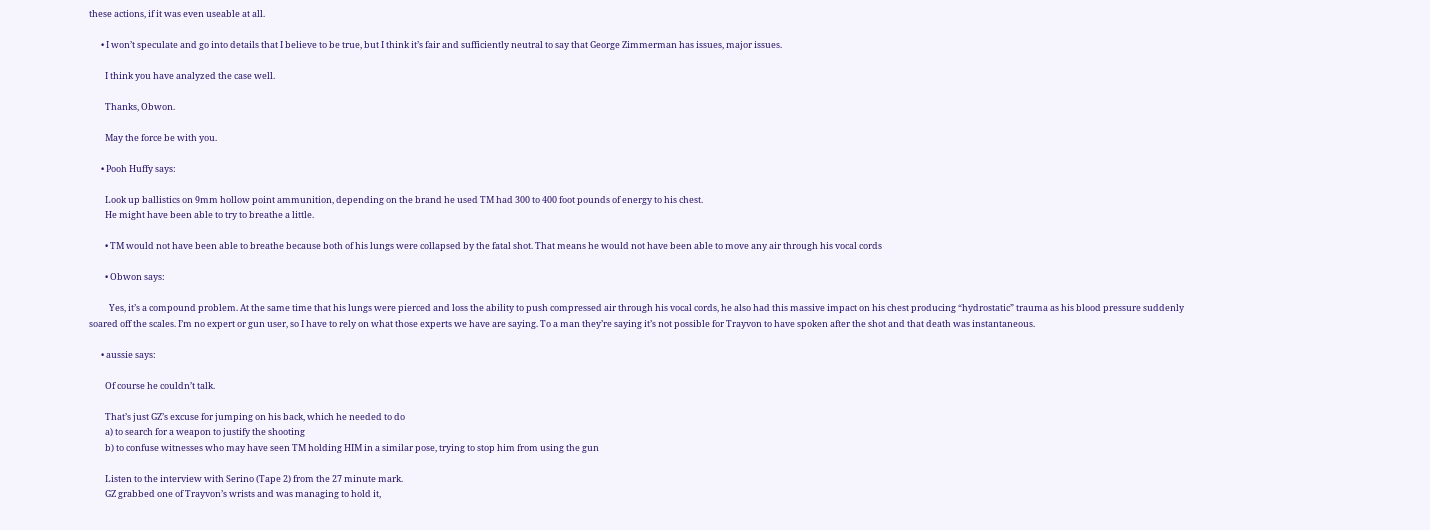these actions, if it was even useable at all.

      • I won’t speculate and go into details that I believe to be true, but I think it’s fair and sufficiently neutral to say that George Zimmerman has issues, major issues.

        I think you have analyzed the case well.

        Thanks, Obwon.

        May the force be with you.

      • Pooh Huffy says:

        Look up ballistics on 9mm hollow point ammunition, depending on the brand he used TM had 300 to 400 foot pounds of energy to his chest.
        He might have been able to try to breathe a little.

        • TM would not have been able to breathe because both of his lungs were collapsed by the fatal shot. That means he would not have been able to move any air through his vocal cords

        • Obwon says:

          Yes, it’s a compound problem. At the same time that his lungs were pierced and loss the ability to push compressed air through his vocal cords, he also had this massive impact on his chest producing “hydrostatic” trauma as his blood pressure suddenly soared off the scales. I’m no expert or gun user, so I have to rely on what those experts we have are saying. To a man they’re saying it’s not possible for Trayvon to have spoken after the shot and that death was instantaneous.

      • aussie says:

        Of course he couldn’t talk.

        That’s just GZ’s excuse for jumping on his back, which he needed to do
        a) to search for a weapon to justify the shooting
        b) to confuse witnesses who may have seen TM holding HIM in a similar pose, trying to stop him from using the gun

        Listen to the interview with Serino (Tape 2) from the 27 minute mark.
        GZ grabbed one of Trayvon’s wrists and was managing to hold it,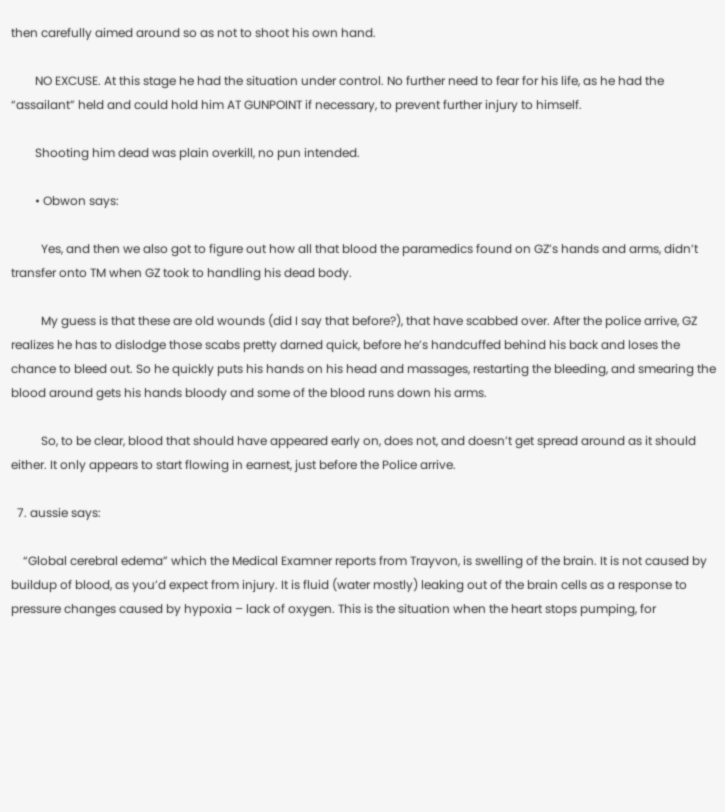then carefully aimed around so as not to shoot his own hand.

        NO EXCUSE. At this stage he had the situation under control. No further need to fear for his life, as he had the “assailant” held and could hold him AT GUNPOINT if necessary, to prevent further injury to himself.

        Shooting him dead was plain overkill, no pun intended.

        • Obwon says:

          Yes, and then we also got to figure out how all that blood the paramedics found on GZ’s hands and arms, didn’t transfer onto TM when GZ took to handling his dead body.

          My guess is that these are old wounds (did I say that before?), that have scabbed over. After the police arrive, GZ realizes he has to dislodge those scabs pretty darned quick, before he’s handcuffed behind his back and loses the chance to bleed out. So he quickly puts his hands on his head and massages, restarting the bleeding, and smearing the blood around gets his hands bloody and some of the blood runs down his arms.

          So, to be clear, blood that should have appeared early on, does not, and doesn’t get spread around as it should either. It only appears to start flowing in earnest, just before the Police arrive.

  7. aussie says:

    “Global cerebral edema” which the Medical Examner reports from Trayvon, is swelling of the brain. It is not caused by buildup of blood, as you’d expect from injury. It is fluid (water mostly) leaking out of the brain cells as a response to pressure changes caused by hypoxia – lack of oxygen. This is the situation when the heart stops pumping, for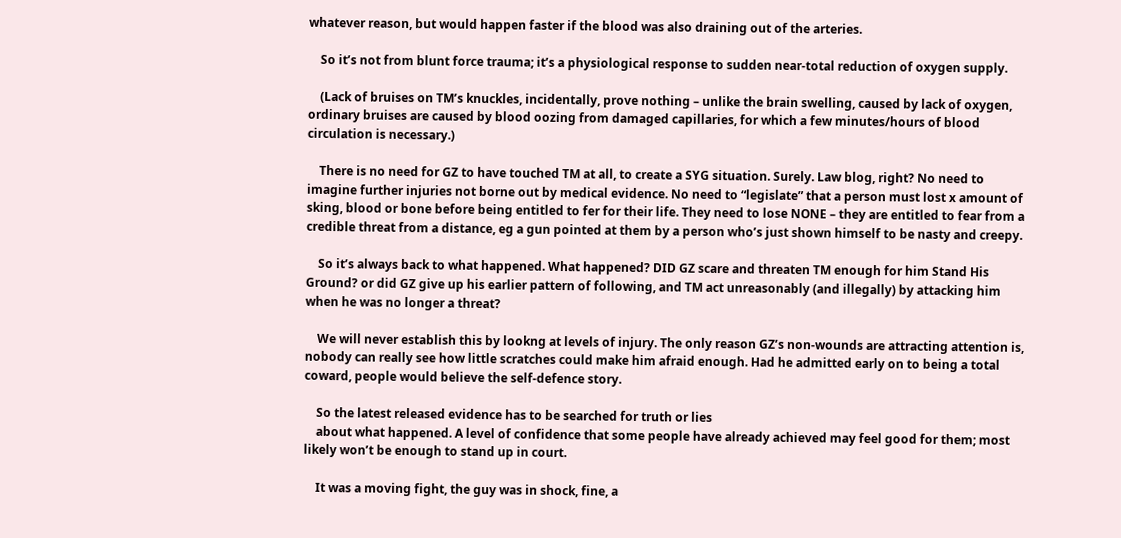whatever reason, but would happen faster if the blood was also draining out of the arteries.

    So it’s not from blunt force trauma; it’s a physiological response to sudden near-total reduction of oxygen supply.

    (Lack of bruises on TM’s knuckles, incidentally, prove nothing – unlike the brain swelling, caused by lack of oxygen, ordinary bruises are caused by blood oozing from damaged capillaries, for which a few minutes/hours of blood circulation is necessary.)

    There is no need for GZ to have touched TM at all, to create a SYG situation. Surely. Law blog, right? No need to imagine further injuries not borne out by medical evidence. No need to “legislate” that a person must lost x amount of sking, blood or bone before being entitled to fer for their life. They need to lose NONE – they are entitled to fear from a credible threat from a distance, eg a gun pointed at them by a person who’s just shown himself to be nasty and creepy.

    So it’s always back to what happened. What happened? DID GZ scare and threaten TM enough for him Stand His Ground? or did GZ give up his earlier pattern of following, and TM act unreasonably (and illegally) by attacking him when he was no longer a threat?

    We will never establish this by lookng at levels of injury. The only reason GZ’s non-wounds are attracting attention is, nobody can really see how little scratches could make him afraid enough. Had he admitted early on to being a total coward, people would believe the self-defence story.

    So the latest released evidence has to be searched for truth or lies
    about what happened. A level of confidence that some people have already achieved may feel good for them; most likely won’t be enough to stand up in court.

    It was a moving fight, the guy was in shock, fine, a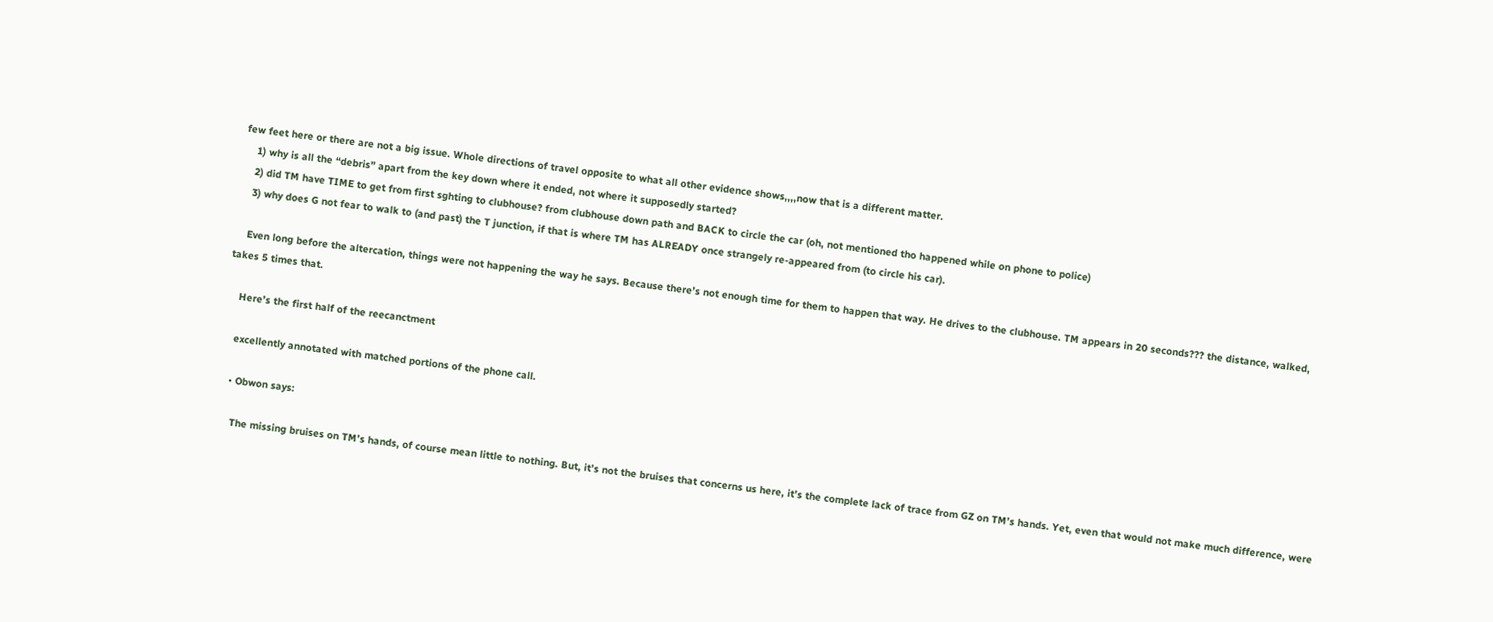few feet here or there are not a big issue. Whole directions of travel opposite to what all other evidence shows,,,,now that is a different matter.
    1) why is all the “debris” apart from the key down where it ended, not where it supposedly started?
    2) did TM have TIME to get from first sghting to clubhouse? from clubhouse down path and BACK to circle the car (oh, not mentioned tho happened while on phone to police)
    3) why does G not fear to walk to (and past) the T junction, if that is where TM has ALREADY once strangely re-appeared from (to circle his car).

    Even long before the altercation, things were not happening the way he says. Because there’s not enough time for them to happen that way. He drives to the clubhouse. TM appears in 20 seconds??? the distance, walked, takes 5 times that.

    Here’s the first half of the reecanctment

    excellently annotated with matched portions of the phone call.

    • Obwon says:

      The missing bruises on TM’s hands, of course mean little to nothing. But, it’s not the bruises that concerns us here, it’s the complete lack of trace from GZ on TM’s hands. Yet, even that would not make much difference, were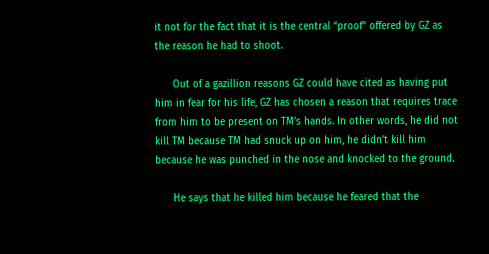it not for the fact that it is the central “proof” offered by GZ as the reason he had to shoot.

      Out of a gazillion reasons GZ could have cited as having put him in fear for his life, GZ has chosen a reason that requires trace from him to be present on TM’s hands. In other words, he did not kill TM because TM had snuck up on him, he didn’t kill him because he was punched in the nose and knocked to the ground.

      He says that he killed him because he feared that the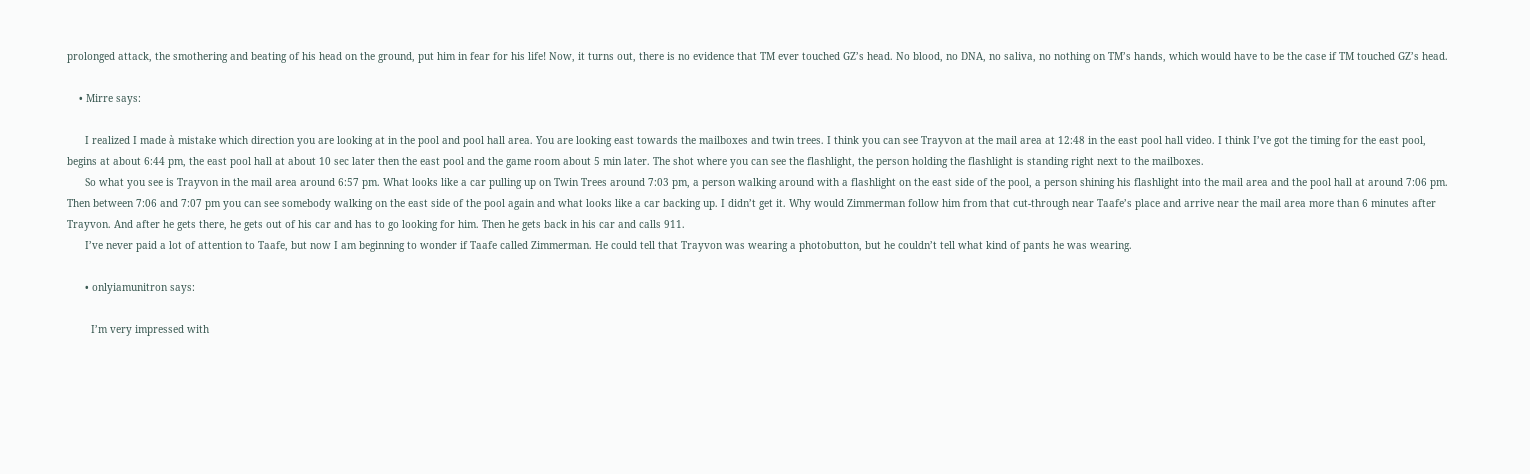prolonged attack, the smothering and beating of his head on the ground, put him in fear for his life! Now, it turns out, there is no evidence that TM ever touched GZ’s head. No blood, no DNA, no saliva, no nothing on TM’s hands, which would have to be the case if TM touched GZ’s head.

    • Mirre says:

      I realized I made à mistake which direction you are looking at in the pool and pool hall area. You are looking east towards the mailboxes and twin trees. I think you can see Trayvon at the mail area at 12:48 in the east pool hall video. I think I’ve got the timing for the east pool, begins at about 6:44 pm, the east pool hall at about 10 sec later then the east pool and the game room about 5 min later. The shot where you can see the flashlight, the person holding the flashlight is standing right next to the mailboxes.
      So what you see is Trayvon in the mail area around 6:57 pm. What looks like a car pulling up on Twin Trees around 7:03 pm, a person walking around with a flashlight on the east side of the pool, a person shining his flashlight into the mail area and the pool hall at around 7:06 pm. Then between 7:06 and 7:07 pm you can see somebody walking on the east side of the pool again and what looks like a car backing up. I didn’t get it. Why would Zimmerman follow him from that cut-through near Taafe’s place and arrive near the mail area more than 6 minutes after Trayvon. And after he gets there, he gets out of his car and has to go looking for him. Then he gets back in his car and calls 911.
      I’ve never paid a lot of attention to Taafe, but now I am beginning to wonder if Taafe called Zimmerman. He could tell that Trayvon was wearing a photobutton, but he couldn’t tell what kind of pants he was wearing.

      • onlyiamunitron says:

        I’m very impressed with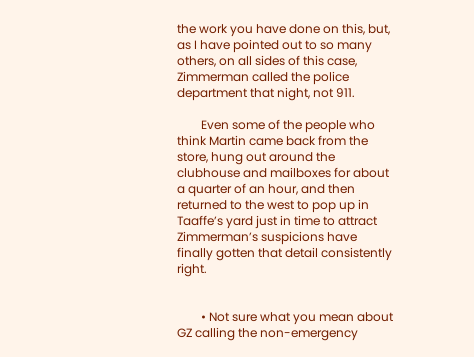the work you have done on this, but, as I have pointed out to so many others, on all sides of this case, Zimmerman called the police department that night, not 911.

        Even some of the people who think Martin came back from the store, hung out around the clubhouse and mailboxes for about a quarter of an hour, and then returned to the west to pop up in Taaffe’s yard just in time to attract Zimmerman’s suspicions have finally gotten that detail consistently right.


        • Not sure what you mean about GZ calling the non-emergency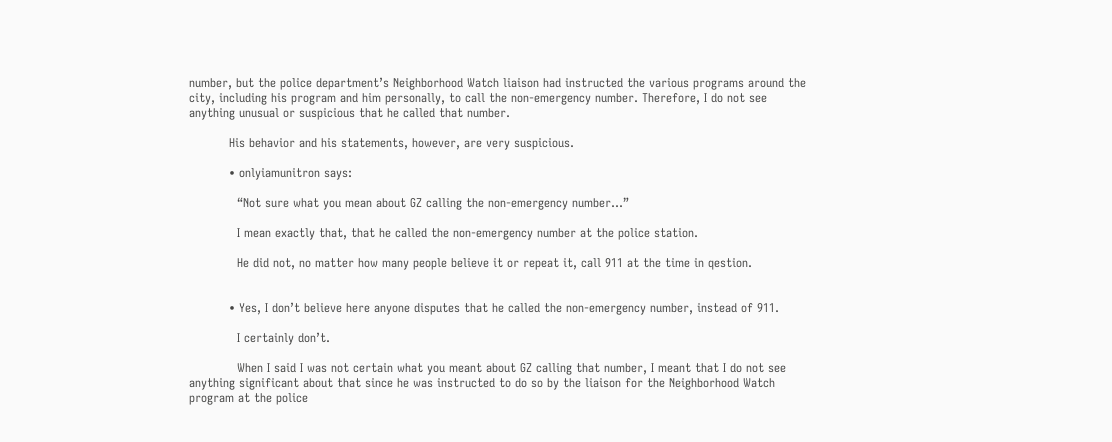number, but the police department’s Neighborhood Watch liaison had instructed the various programs around the city, including his program and him personally, to call the non-emergency number. Therefore, I do not see anything unusual or suspicious that he called that number.

          His behavior and his statements, however, are very suspicious.

          • onlyiamunitron says:

            “Not sure what you mean about GZ calling the non-emergency number…”

            I mean exactly that, that he called the non-emergency number at the police station.

            He did not, no matter how many people believe it or repeat it, call 911 at the time in qestion.


          • Yes, I don’t believe here anyone disputes that he called the non-emergency number, instead of 911.

            I certainly don’t.

            When I said I was not certain what you meant about GZ calling that number, I meant that I do not see anything significant about that since he was instructed to do so by the liaison for the Neighborhood Watch program at the police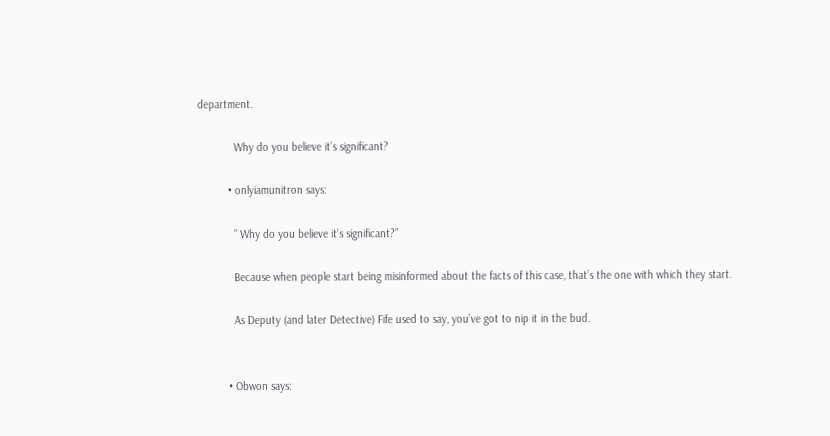department.

            Why do you believe it’s significant?

          • onlyiamunitron says:

            ” Why do you believe it’s significant?”

            Because when people start being misinformed about the facts of this case, that’s the one with which they start.

            As Deputy (and later Detective) Fife used to say, you’ve got to nip it in the bud.


          • Obwon says: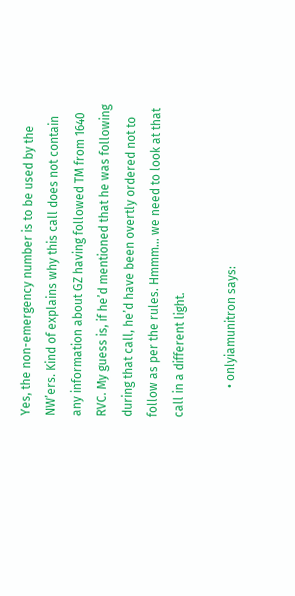Yes, the non-emergency number is to be used by the NW’ers. Kind of explains why this call does not contain any information about GZ having followed TM from 1640 RVC. My guess is, if he’d mentioned that he was following during that call, he’d have been overtly ordered not to follow as per the rules. Hmmm… we need to look at that call in a different light.

          • onlyiamunitron says: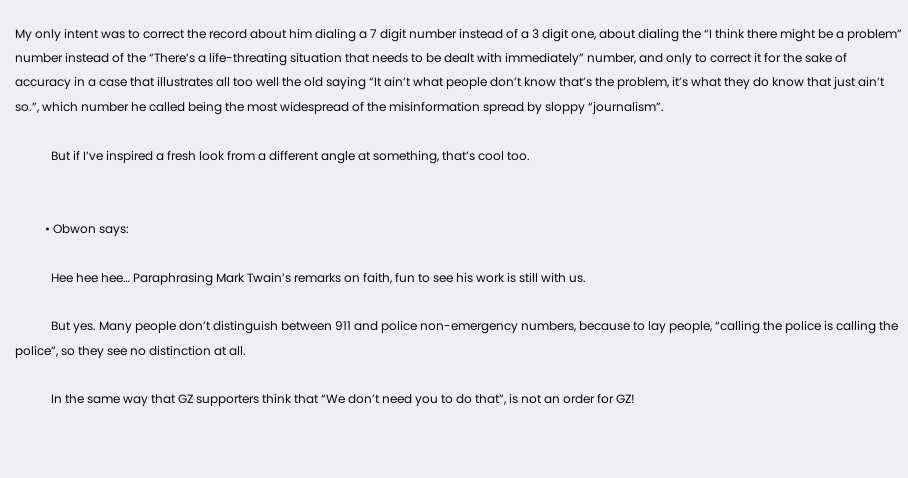My only intent was to correct the record about him dialing a 7 digit number instead of a 3 digit one, about dialing the “I think there might be a problem” number instead of the “There’s a life-threating situation that needs to be dealt with immediately” number, and only to correct it for the sake of accuracy in a case that illustrates all too well the old saying “It ain’t what people don’t know that’s the problem, it’s what they do know that just ain’t so.”, which number he called being the most widespread of the misinformation spread by sloppy “journalism”.

            But if I’ve inspired a fresh look from a different angle at something, that’s cool too.


          • Obwon says:

            Hee hee hee… Paraphrasing Mark Twain’s remarks on faith, fun to see his work is still with us.

            But yes. Many people don’t distinguish between 911 and police non-emergency numbers, because to lay people, “calling the police is calling the police”, so they see no distinction at all.

            In the same way that GZ supporters think that “We don’t need you to do that”, is not an order for GZ!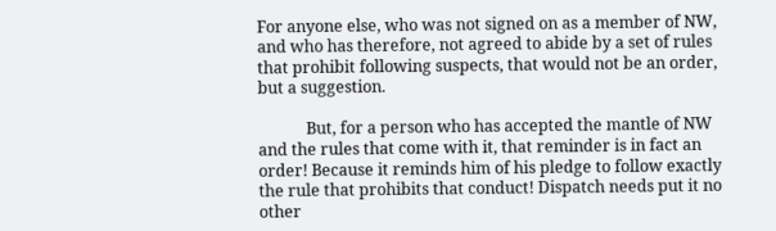For anyone else, who was not signed on as a member of NW, and who has therefore, not agreed to abide by a set of rules that prohibit following suspects, that would not be an order, but a suggestion.

            But, for a person who has accepted the mantle of NW and the rules that come with it, that reminder is in fact an order! Because it reminds him of his pledge to follow exactly the rule that prohibits that conduct! Dispatch needs put it no other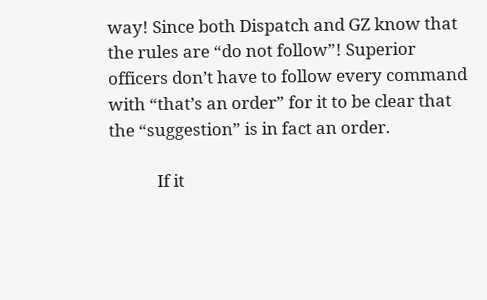way! Since both Dispatch and GZ know that the rules are “do not follow”! Superior officers don’t have to follow every command with “that’s an order” for it to be clear that the “suggestion” is in fact an order.

            If it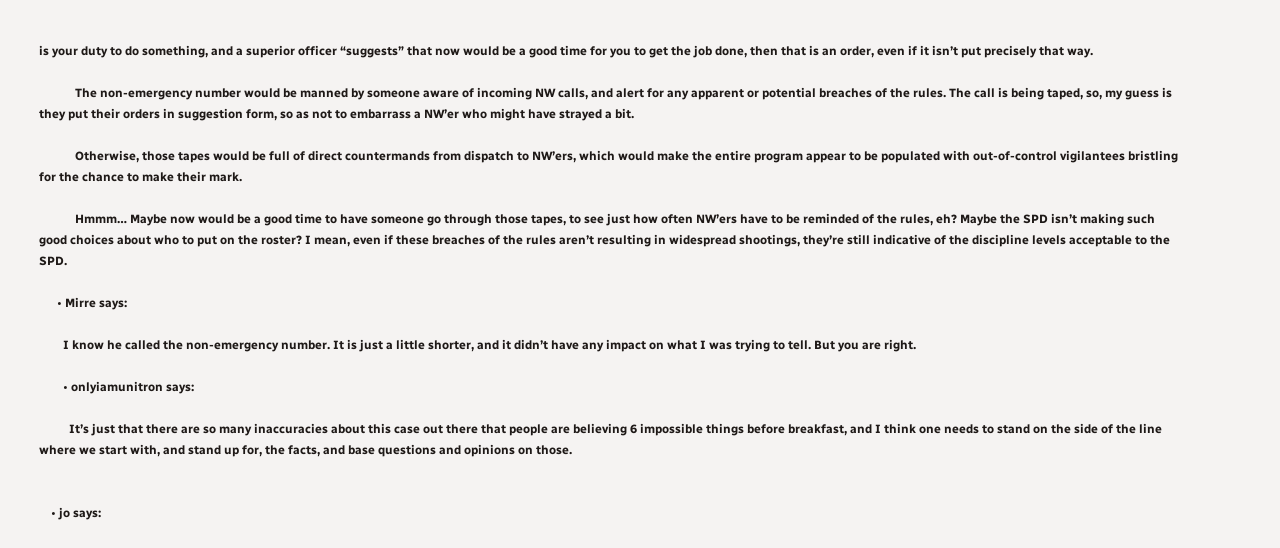is your duty to do something, and a superior officer “suggests” that now would be a good time for you to get the job done, then that is an order, even if it isn’t put precisely that way.

            The non-emergency number would be manned by someone aware of incoming NW calls, and alert for any apparent or potential breaches of the rules. The call is being taped, so, my guess is they put their orders in suggestion form, so as not to embarrass a NW’er who might have strayed a bit.

            Otherwise, those tapes would be full of direct countermands from dispatch to NW’ers, which would make the entire program appear to be populated with out-of-control vigilantees bristling for the chance to make their mark.

            Hmmm… Maybe now would be a good time to have someone go through those tapes, to see just how often NW’ers have to be reminded of the rules, eh? Maybe the SPD isn’t making such good choices about who to put on the roster? I mean, even if these breaches of the rules aren’t resulting in widespread shootings, they’re still indicative of the discipline levels acceptable to the SPD.

      • Mirre says:

        I know he called the non-emergency number. It is just a little shorter, and it didn’t have any impact on what I was trying to tell. But you are right.

        • onlyiamunitron says:

          It’s just that there are so many inaccuracies about this case out there that people are believing 6 impossible things before breakfast, and I think one needs to stand on the side of the line where we start with, and stand up for, the facts, and base questions and opinions on those.


    • jo says: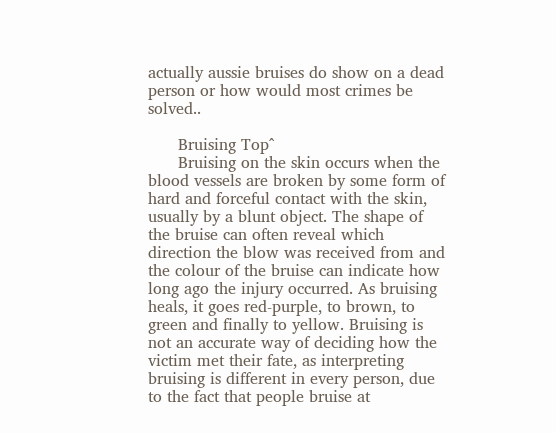actually aussie bruises do show on a dead person or how would most crimes be solved..

      Bruising Top^
      Bruising on the skin occurs when the blood vessels are broken by some form of hard and forceful contact with the skin, usually by a blunt object. The shape of the bruise can often reveal which direction the blow was received from and the colour of the bruise can indicate how long ago the injury occurred. As bruising heals, it goes red-purple, to brown, to green and finally to yellow. Bruising is not an accurate way of deciding how the victim met their fate, as interpreting bruising is different in every person, due to the fact that people bruise at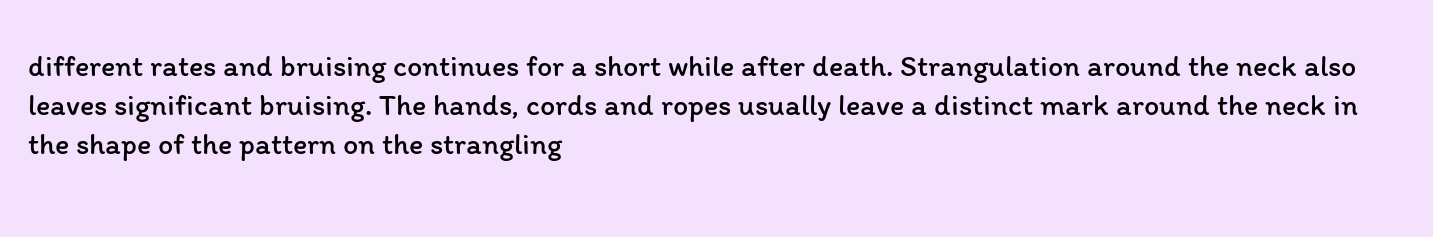different rates and bruising continues for a short while after death. Strangulation around the neck also leaves significant bruising. The hands, cords and ropes usually leave a distinct mark around the neck in the shape of the pattern on the strangling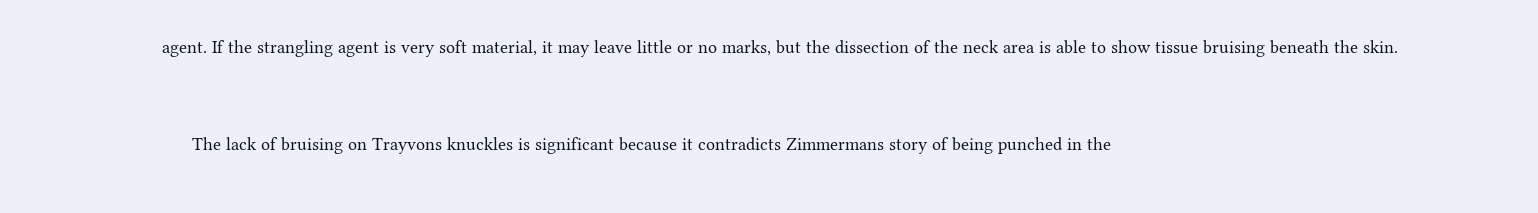agent. If the strangling agent is very soft material, it may leave little or no marks, but the dissection of the neck area is able to show tissue bruising beneath the skin.


      The lack of bruising on Trayvons knuckles is significant because it contradicts Zimmermans story of being punched in the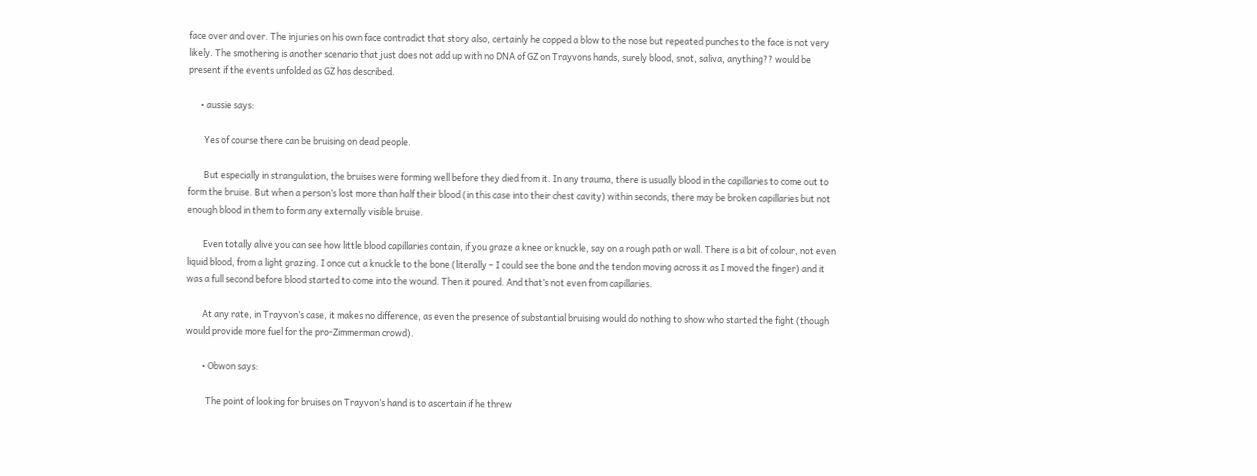face over and over. The injuries on his own face contradict that story also, certainly he copped a blow to the nose but repeated punches to the face is not very likely. The smothering is another scenario that just does not add up with no DNA of GZ on Trayvons hands, surely blood, snot, saliva, anything?? would be present if the events unfolded as GZ has described.

      • aussie says:

        Yes of course there can be bruising on dead people.

        But especially in strangulation, the bruises were forming well before they died from it. In any trauma, there is usually blood in the capillaries to come out to form the bruise. But when a person’s lost more than half their blood (in this case into their chest cavity) within seconds, there may be broken capillaries but not enough blood in them to form any externally visible bruise.

        Even totally alive you can see how little blood capillaries contain, if you graze a knee or knuckle, say on a rough path or wall. There is a bit of colour, not even liquid blood, from a light grazing. I once cut a knuckle to the bone (literally – I could see the bone and the tendon moving across it as I moved the finger) and it was a full second before blood started to come into the wound. Then it poured. And that’s not even from capillaries.

        At any rate, in Trayvon’s case, it makes no difference, as even the presence of substantial bruising would do nothing to show who started the fight (though would provide more fuel for the pro-Zimmerman crowd).

        • Obwon says:

          The point of looking for bruises on Trayvon’s hand is to ascertain if he threw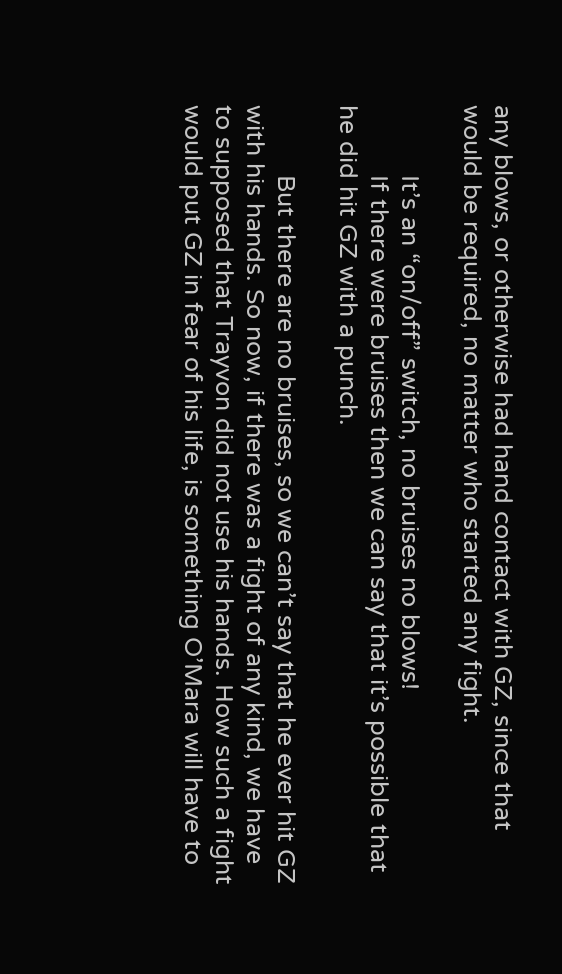any blows, or otherwise had hand contact with GZ, since that would be required, no matter who started any fight.

          It’s an “on/off” switch, no bruises no blows!
          If there were bruises then we can say that it’s possible that he did hit GZ with a punch.

          But there are no bruises, so we can’t say that he ever hit GZ with his hands. So now, if there was a fight of any kind, we have to supposed that Trayvon did not use his hands. How such a fight would put GZ in fear of his life, is something O’Mara will have to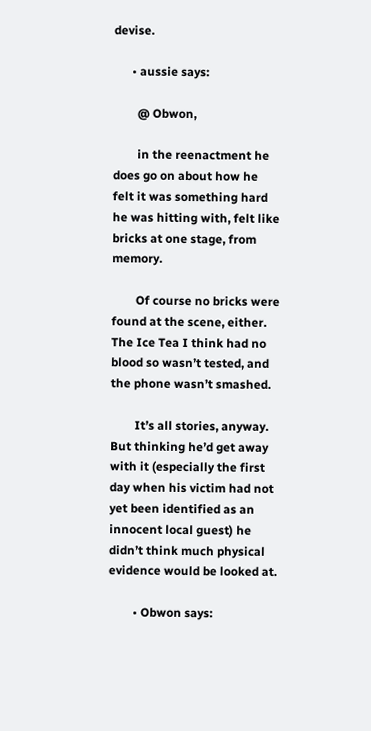devise.

      • aussie says:

        @ Obwon,

        in the reenactment he does go on about how he felt it was something hard he was hitting with, felt like bricks at one stage, from memory.

        Of course no bricks were found at the scene, either. The Ice Tea I think had no blood so wasn’t tested, and the phone wasn’t smashed.

        It’s all stories, anyway. But thinking he’d get away with it (especially the first day when his victim had not yet been identified as an innocent local guest) he didn’t think much physical evidence would be looked at.

        • Obwon says: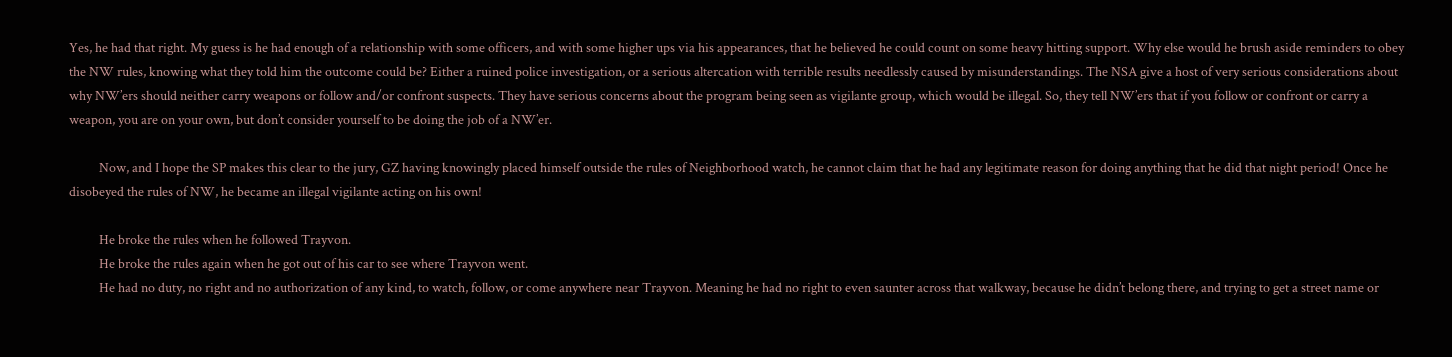Yes, he had that right. My guess is he had enough of a relationship with some officers, and with some higher ups via his appearances, that he believed he could count on some heavy hitting support. Why else would he brush aside reminders to obey the NW rules, knowing what they told him the outcome could be? Either a ruined police investigation, or a serious altercation with terrible results needlessly caused by misunderstandings. The NSA give a host of very serious considerations about why NW’ers should neither carry weapons or follow and/or confront suspects. They have serious concerns about the program being seen as vigilante group, which would be illegal. So, they tell NW’ers that if you follow or confront or carry a weapon, you are on your own, but don’t consider yourself to be doing the job of a NW’er.

          Now, and I hope the SP makes this clear to the jury, GZ having knowingly placed himself outside the rules of Neighborhood watch, he cannot claim that he had any legitimate reason for doing anything that he did that night period! Once he disobeyed the rules of NW, he became an illegal vigilante acting on his own!

          He broke the rules when he followed Trayvon.
          He broke the rules again when he got out of his car to see where Trayvon went.
          He had no duty, no right and no authorization of any kind, to watch, follow, or come anywhere near Trayvon. Meaning he had no right to even saunter across that walkway, because he didn’t belong there, and trying to get a street name or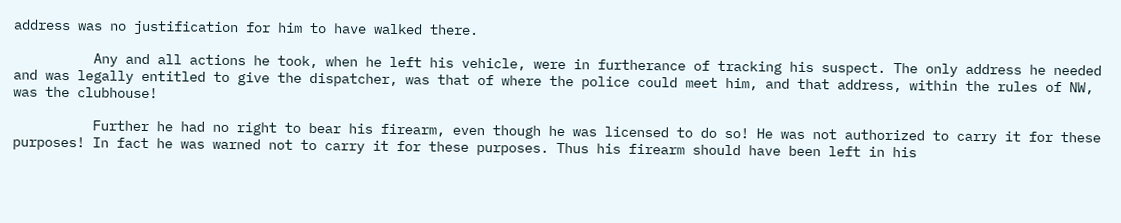address was no justification for him to have walked there.

          Any and all actions he took, when he left his vehicle, were in furtherance of tracking his suspect. The only address he needed and was legally entitled to give the dispatcher, was that of where the police could meet him, and that address, within the rules of NW, was the clubhouse!

          Further he had no right to bear his firearm, even though he was licensed to do so! He was not authorized to carry it for these purposes! In fact he was warned not to carry it for these purposes. Thus his firearm should have been left in his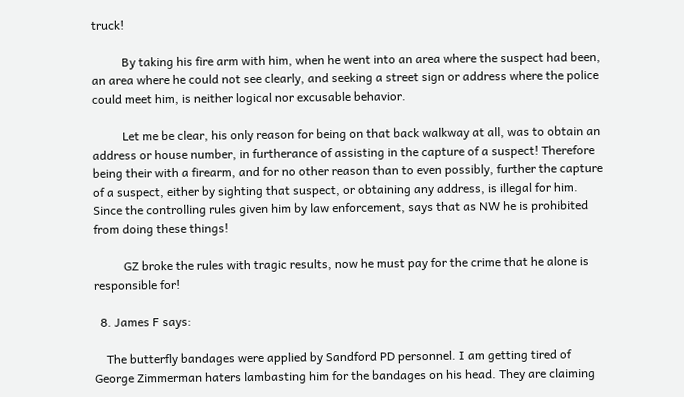truck!

          By taking his fire arm with him, when he went into an area where the suspect had been, an area where he could not see clearly, and seeking a street sign or address where the police could meet him, is neither logical nor excusable behavior.

          Let me be clear, his only reason for being on that back walkway at all, was to obtain an address or house number, in furtherance of assisting in the capture of a suspect! Therefore being their with a firearm, and for no other reason than to even possibly, further the capture of a suspect, either by sighting that suspect, or obtaining any address, is illegal for him. Since the controlling rules given him by law enforcement, says that as NW he is prohibited from doing these things!

          GZ broke the rules with tragic results, now he must pay for the crime that he alone is responsible for!

  8. James F says:

    The butterfly bandages were applied by Sandford PD personnel. I am getting tired of George Zimmerman haters lambasting him for the bandages on his head. They are claiming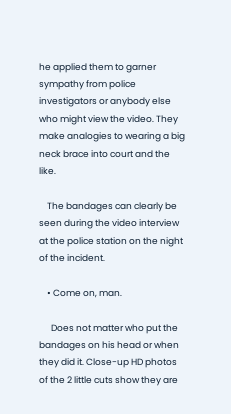he applied them to garner sympathy from police investigators or anybody else who might view the video. They make analogies to wearing a big neck brace into court and the like.

    The bandages can clearly be seen during the video interview at the police station on the night of the incident.

    • Come on, man.

      Does not matter who put the bandages on his head or when they did it. Close-up HD photos of the 2 little cuts show they are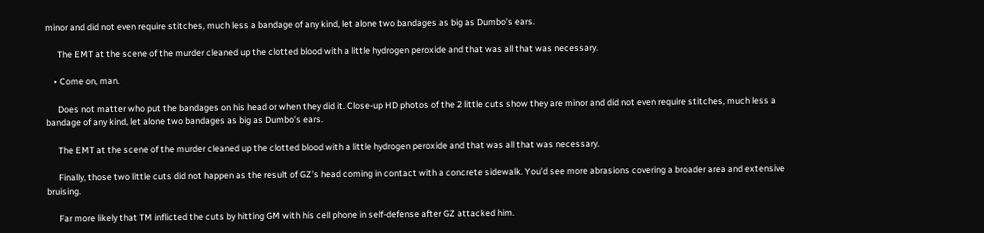minor and did not even require stitches, much less a bandage of any kind, let alone two bandages as big as Dumbo’s ears.

      The EMT at the scene of the murder cleaned up the clotted blood with a little hydrogen peroxide and that was all that was necessary.

    • Come on, man.

      Does not matter who put the bandages on his head or when they did it. Close-up HD photos of the 2 little cuts show they are minor and did not even require stitches, much less a bandage of any kind, let alone two bandages as big as Dumbo’s ears.

      The EMT at the scene of the murder cleaned up the clotted blood with a little hydrogen peroxide and that was all that was necessary.

      Finally, those two little cuts did not happen as the result of GZ’s head coming in contact with a concrete sidewalk. You’d see more abrasions covering a broader area and extensive bruising.

      Far more likely that TM inflicted the cuts by hitting GM with his cell phone in self-defense after GZ attacked him.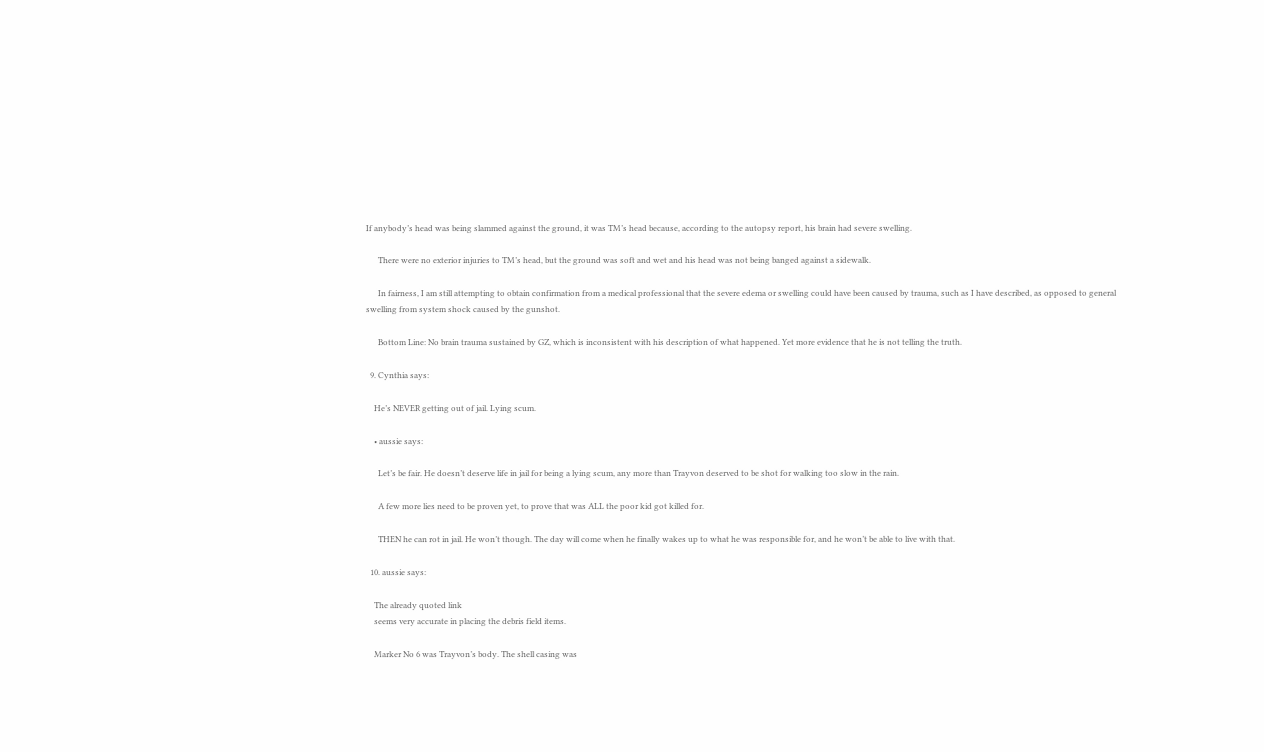If anybody’s head was being slammed against the ground, it was TM’s head because, according to the autopsy report, his brain had severe swelling.

      There were no exterior injuries to TM’s head, but the ground was soft and wet and his head was not being banged against a sidewalk.

      In fairness, I am still attempting to obtain confirmation from a medical professional that the severe edema or swelling could have been caused by trauma, such as I have described, as opposed to general swelling from system shock caused by the gunshot.

      Bottom Line: No brain trauma sustained by GZ, which is inconsistent with his description of what happened. Yet more evidence that he is not telling the truth.

  9. Cynthia says:

    He’s NEVER getting out of jail. Lying scum.

    • aussie says:

      Let’s be fair. He doesn’t deserve life in jail for being a lying scum, any more than Trayvon deserved to be shot for walking too slow in the rain.

      A few more lies need to be proven yet, to prove that was ALL the poor kid got killed for.

      THEN he can rot in jail. He won’t though. The day will come when he finally wakes up to what he was responsible for, and he won’t be able to live with that.

  10. aussie says:

    The already quoted link
    seems very accurate in placing the debris field items.

    Marker No 6 was Trayvon’s body. The shell casing was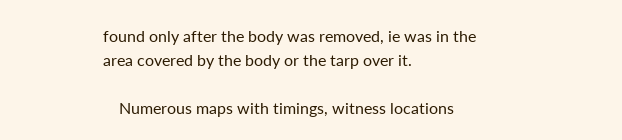found only after the body was removed, ie was in the area covered by the body or the tarp over it.

    Numerous maps with timings, witness locations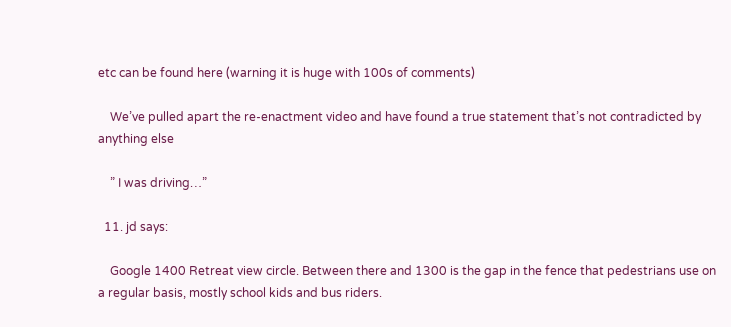etc can be found here (warning it is huge with 100s of comments)

    We’ve pulled apart the re-enactment video and have found a true statement that’s not contradicted by anything else

    ” I was driving…”

  11. jd says:

    Google 1400 Retreat view circle. Between there and 1300 is the gap in the fence that pedestrians use on a regular basis, mostly school kids and bus riders.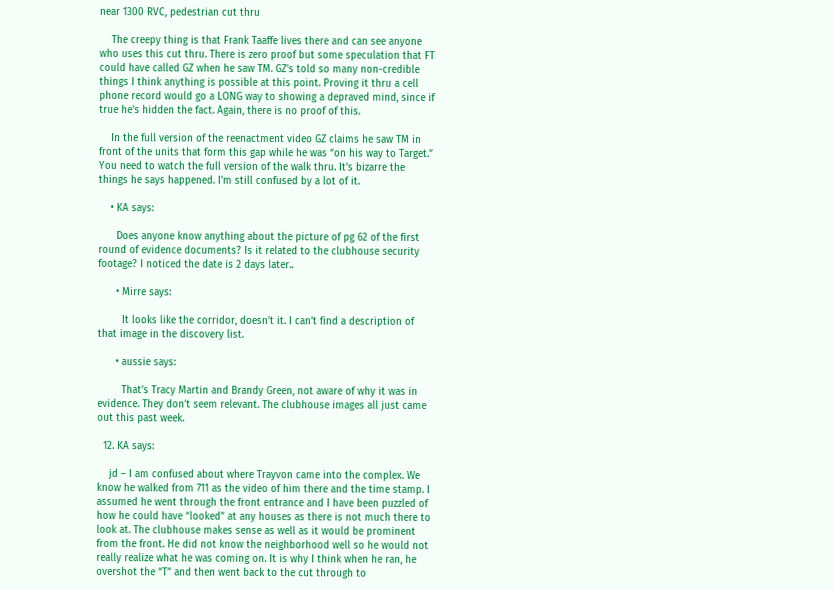near 1300 RVC, pedestrian cut thru

    The creepy thing is that Frank Taaffe lives there and can see anyone who uses this cut thru. There is zero proof but some speculation that FT could have called GZ when he saw TM. GZ’s told so many non-credible things I think anything is possible at this point. Proving it thru a cell phone record would go a LONG way to showing a depraved mind, since if true he’s hidden the fact. Again, there is no proof of this.

    In the full version of the reenactment video GZ claims he saw TM in front of the units that form this gap while he was “on his way to Target.” You need to watch the full version of the walk thru. It’s bizarre the things he says happened. I’m still confused by a lot of it.

    • KA says:

      Does anyone know anything about the picture of pg 62 of the first round of evidence documents? Is it related to the clubhouse security footage? I noticed the date is 2 days later..

      • Mirre says:

        It looks like the corridor, doesn’t it. I can’t find a description of that image in the discovery list.

      • aussie says:

        That’s Tracy Martin and Brandy Green, not aware of why it was in evidence. They don’t seem relevant. The clubhouse images all just came out this past week.

  12. KA says:

    jd – I am confused about where Trayvon came into the complex. We know he walked from 711 as the video of him there and the time stamp. I assumed he went through the front entrance and I have been puzzled of how he could have “looked” at any houses as there is not much there to look at. The clubhouse makes sense as well as it would be prominent from the front. He did not know the neighborhood well so he would not really realize what he was coming on. It is why I think when he ran, he overshot the “T” and then went back to the cut through to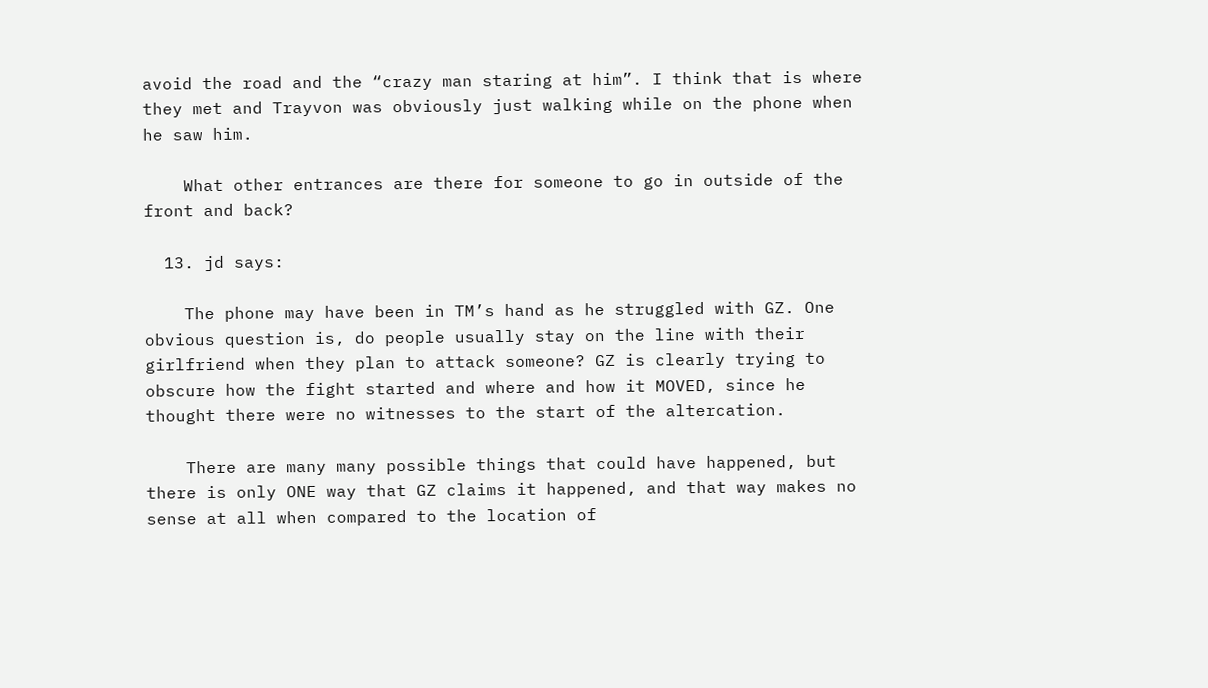avoid the road and the “crazy man staring at him”. I think that is where they met and Trayvon was obviously just walking while on the phone when he saw him.

    What other entrances are there for someone to go in outside of the front and back?

  13. jd says:

    The phone may have been in TM’s hand as he struggled with GZ. One obvious question is, do people usually stay on the line with their girlfriend when they plan to attack someone? GZ is clearly trying to obscure how the fight started and where and how it MOVED, since he thought there were no witnesses to the start of the altercation.

    There are many many possible things that could have happened, but there is only ONE way that GZ claims it happened, and that way makes no sense at all when compared to the location of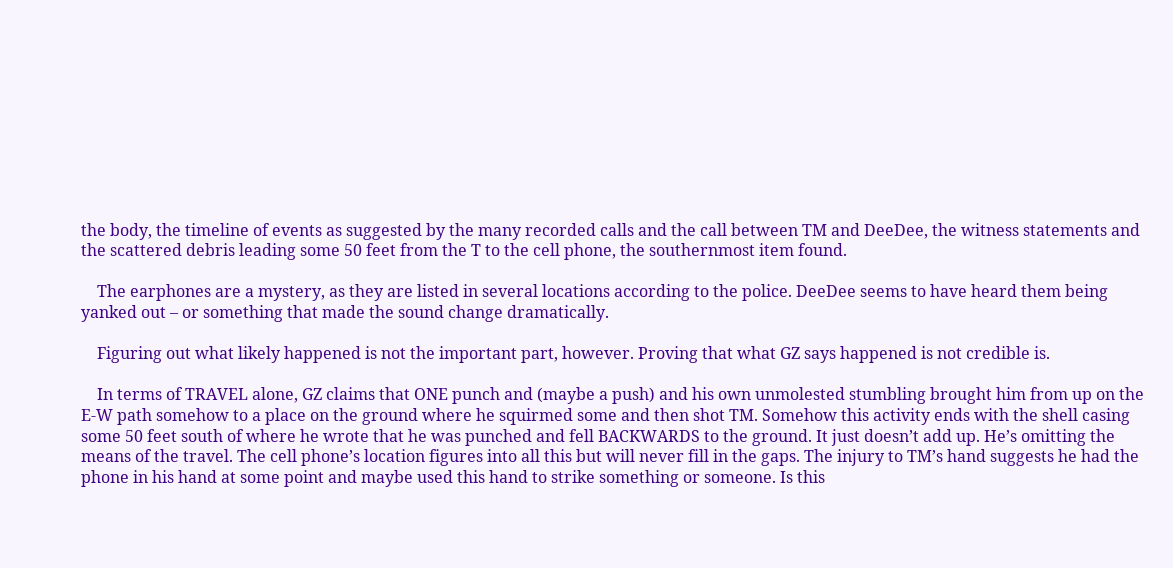the body, the timeline of events as suggested by the many recorded calls and the call between TM and DeeDee, the witness statements and the scattered debris leading some 50 feet from the T to the cell phone, the southernmost item found.

    The earphones are a mystery, as they are listed in several locations according to the police. DeeDee seems to have heard them being yanked out – or something that made the sound change dramatically.

    Figuring out what likely happened is not the important part, however. Proving that what GZ says happened is not credible is.

    In terms of TRAVEL alone, GZ claims that ONE punch and (maybe a push) and his own unmolested stumbling brought him from up on the E-W path somehow to a place on the ground where he squirmed some and then shot TM. Somehow this activity ends with the shell casing some 50 feet south of where he wrote that he was punched and fell BACKWARDS to the ground. It just doesn’t add up. He’s omitting the means of the travel. The cell phone’s location figures into all this but will never fill in the gaps. The injury to TM’s hand suggests he had the phone in his hand at some point and maybe used this hand to strike something or someone. Is this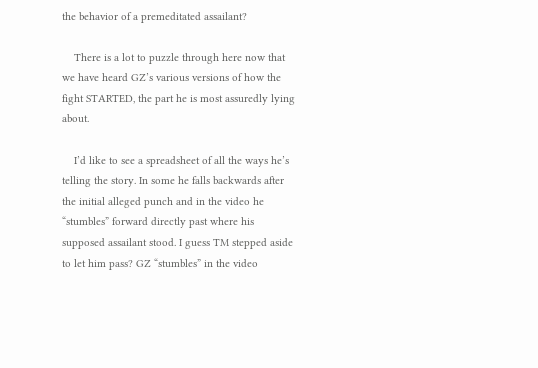the behavior of a premeditated assailant?

    There is a lot to puzzle through here now that we have heard GZ’s various versions of how the fight STARTED, the part he is most assuredly lying about.

    I’d like to see a spreadsheet of all the ways he’s telling the story. In some he falls backwards after the initial alleged punch and in the video he “stumbles” forward directly past where his supposed assailant stood. I guess TM stepped aside to let him pass? GZ “stumbles” in the video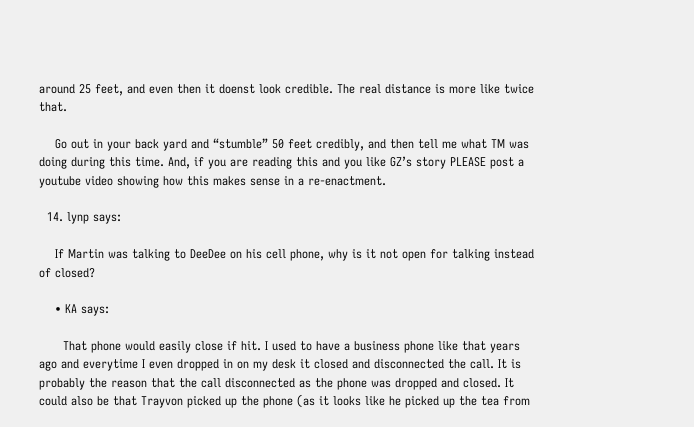around 25 feet, and even then it doenst look credible. The real distance is more like twice that.

    Go out in your back yard and “stumble” 50 feet credibly, and then tell me what TM was doing during this time. And, if you are reading this and you like GZ’s story PLEASE post a youtube video showing how this makes sense in a re-enactment.

  14. lynp says:

    If Martin was talking to DeeDee on his cell phone, why is it not open for talking instead of closed?

    • KA says:

      That phone would easily close if hit. I used to have a business phone like that years ago and everytime I even dropped in on my desk it closed and disconnected the call. It is probably the reason that the call disconnected as the phone was dropped and closed. It could also be that Trayvon picked up the phone (as it looks like he picked up the tea from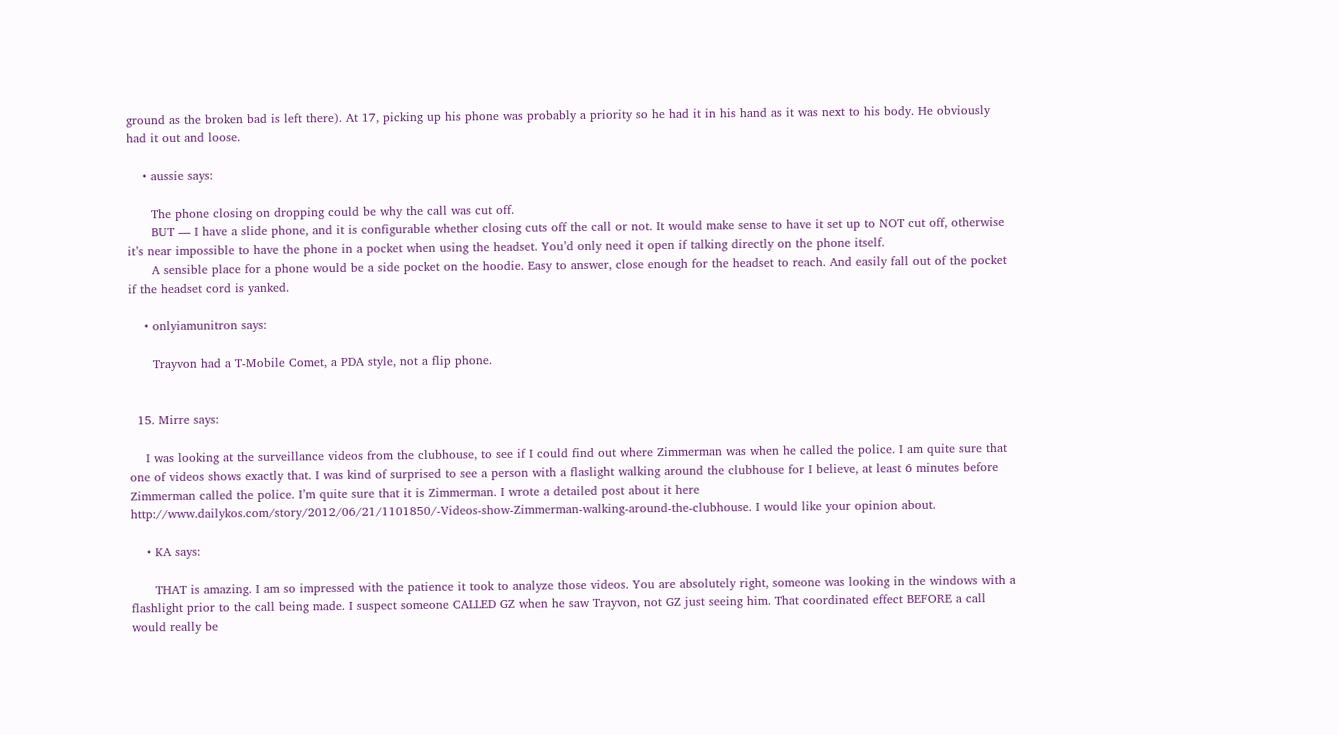ground as the broken bad is left there). At 17, picking up his phone was probably a priority so he had it in his hand as it was next to his body. He obviously had it out and loose.

    • aussie says:

      The phone closing on dropping could be why the call was cut off.
      BUT — I have a slide phone, and it is configurable whether closing cuts off the call or not. It would make sense to have it set up to NOT cut off, otherwise it’s near impossible to have the phone in a pocket when using the headset. You’d only need it open if talking directly on the phone itself.
      A sensible place for a phone would be a side pocket on the hoodie. Easy to answer, close enough for the headset to reach. And easily fall out of the pocket if the headset cord is yanked.

    • onlyiamunitron says:

      Trayvon had a T-Mobile Comet, a PDA style, not a flip phone.


  15. Mirre says:

    I was looking at the surveillance videos from the clubhouse, to see if I could find out where Zimmerman was when he called the police. I am quite sure that one of videos shows exactly that. I was kind of surprised to see a person with a flaslight walking around the clubhouse for I believe, at least 6 minutes before Zimmerman called the police. I’m quite sure that it is Zimmerman. I wrote a detailed post about it here http://www.dailykos.com/story/2012/06/21/1101850/-Videos-show-Zimmerman-walking-around-the-clubhouse. I would like your opinion about.

    • KA says:

      THAT is amazing. I am so impressed with the patience it took to analyze those videos. You are absolutely right, someone was looking in the windows with a flashlight prior to the call being made. I suspect someone CALLED GZ when he saw Trayvon, not GZ just seeing him. That coordinated effect BEFORE a call would really be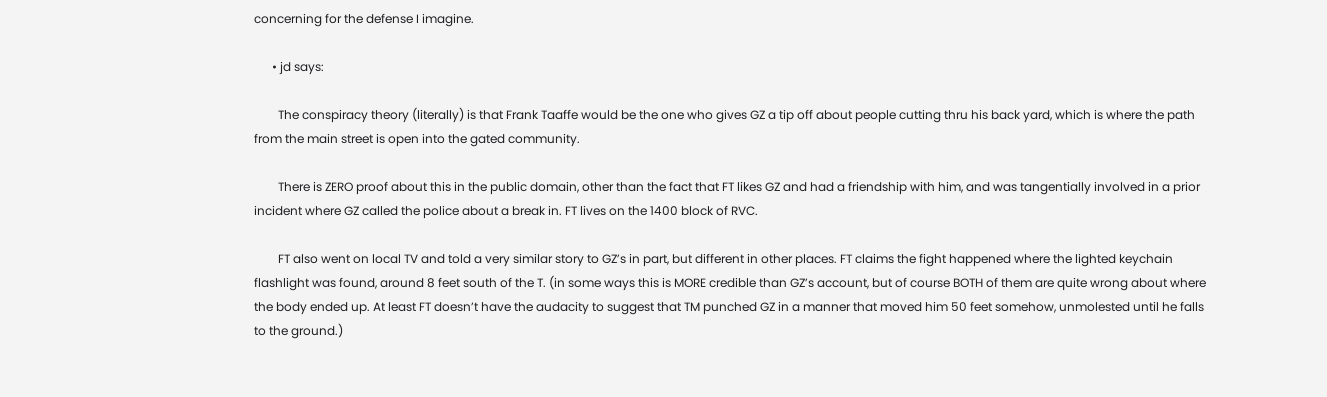concerning for the defense I imagine.

      • jd says:

        The conspiracy theory (literally) is that Frank Taaffe would be the one who gives GZ a tip off about people cutting thru his back yard, which is where the path from the main street is open into the gated community.

        There is ZERO proof about this in the public domain, other than the fact that FT likes GZ and had a friendship with him, and was tangentially involved in a prior incident where GZ called the police about a break in. FT lives on the 1400 block of RVC.

        FT also went on local TV and told a very similar story to GZ’s in part, but different in other places. FT claims the fight happened where the lighted keychain flashlight was found, around 8 feet south of the T. (in some ways this is MORE credible than GZ’s account, but of course BOTH of them are quite wrong about where the body ended up. At least FT doesn’t have the audacity to suggest that TM punched GZ in a manner that moved him 50 feet somehow, unmolested until he falls to the ground.)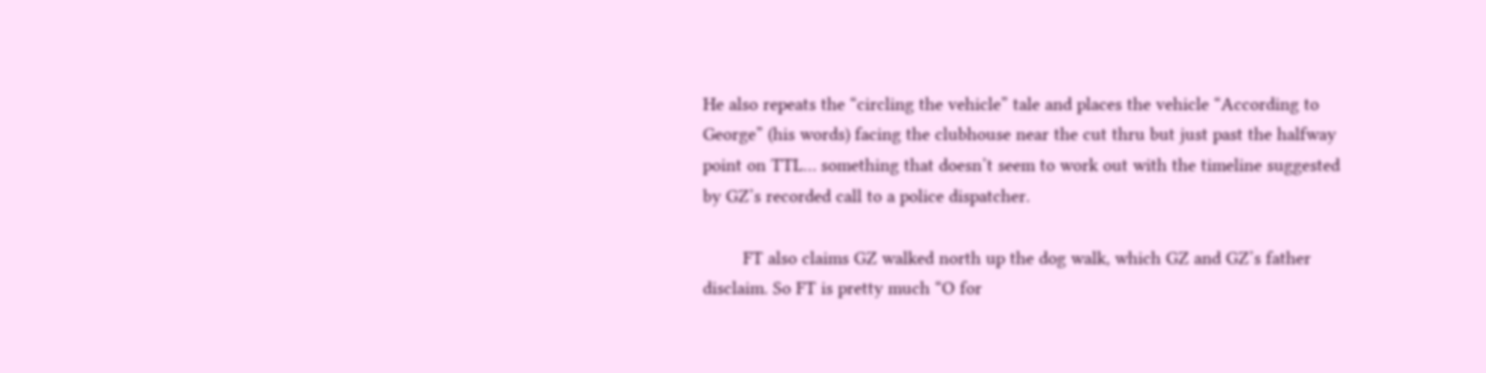He also repeats the “circling the vehicle” tale and places the vehicle “According to George” (his words) facing the clubhouse near the cut thru but just past the halfway point on TTL… something that doesn’t seem to work out with the timeline suggested by GZ’s recorded call to a police dispatcher.

        FT also claims GZ walked north up the dog walk, which GZ and GZ’s father disclaim. So FT is pretty much “O for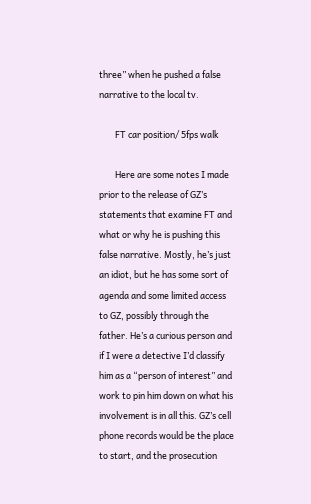three” when he pushed a false narrative to the local tv.

        FT car position/ 5fps walk

        Here are some notes I made prior to the release of GZ’s statements that examine FT and what or why he is pushing this false narrative. Mostly, he’s just an idiot, but he has some sort of agenda and some limited access to GZ, possibly through the father. He’s a curious person and if I were a detective I’d classify him as a “person of interest” and work to pin him down on what his involvement is in all this. GZ’s cell phone records would be the place to start, and the prosecution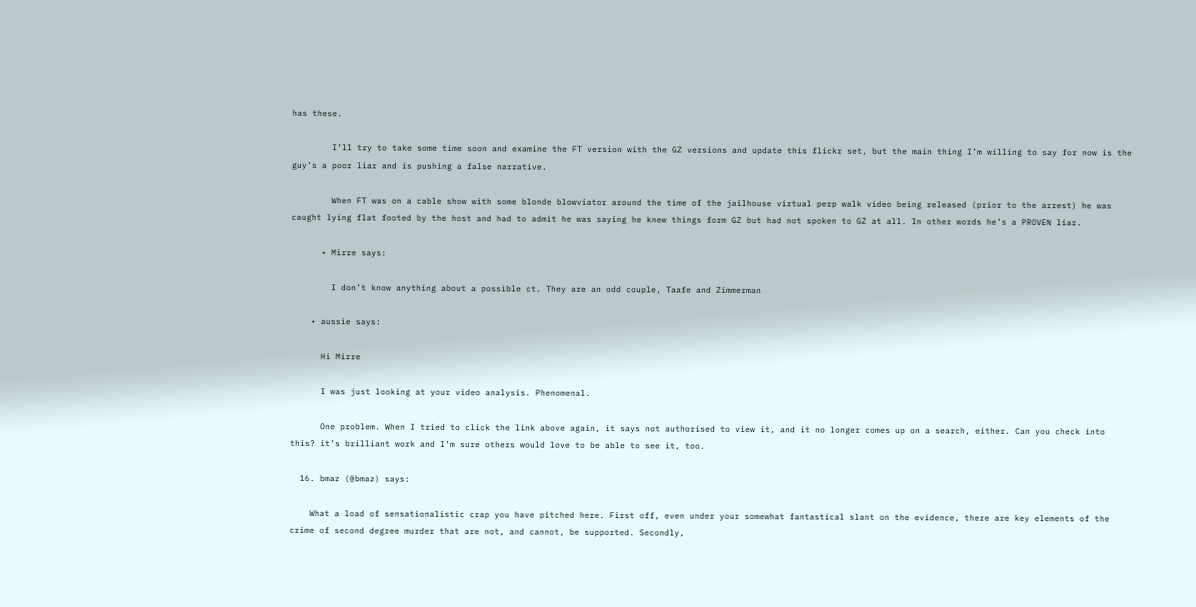has these.

        I’ll try to take some time soon and examine the FT version with the GZ versions and update this flickr set, but the main thing I’m willing to say for now is the guy’s a poor liar and is pushing a false narrative.

        When FT was on a cable show with some blonde blowviator around the time of the jailhouse virtual perp walk video being released (prior to the arrest) he was caught lying flat footed by the host and had to admit he was saying he knew things form GZ but had not spoken to GZ at all. In other words he’s a PROVEN liar.

      • Mirre says:

        I don’t know anything about a possible ct. They are an odd couple, Taafe and Zimmerman

    • aussie says:

      Hi Mirre

      I was just looking at your video analysis. Phenomenal.

      One problem. When I tried to click the link above again, it says not authorised to view it, and it no longer comes up on a search, either. Can you check into this? it’s brilliant work and I’m sure others would love to be able to see it, too.

  16. bmaz (@bmaz) says:

    What a load of sensationalistic crap you have pitched here. First off, even under your somewhat fantastical slant on the evidence, there are key elements of the crime of second degree murder that are not, and cannot, be supported. Secondly,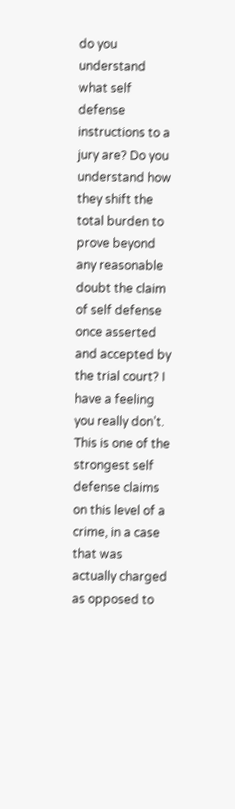do you understand what self defense instructions to a jury are? Do you understand how they shift the total burden to prove beyond any reasonable doubt the claim of self defense once asserted and accepted by the trial court? I have a feeling you really don’t. This is one of the strongest self defense claims on this level of a crime, in a case that was actually charged as opposed to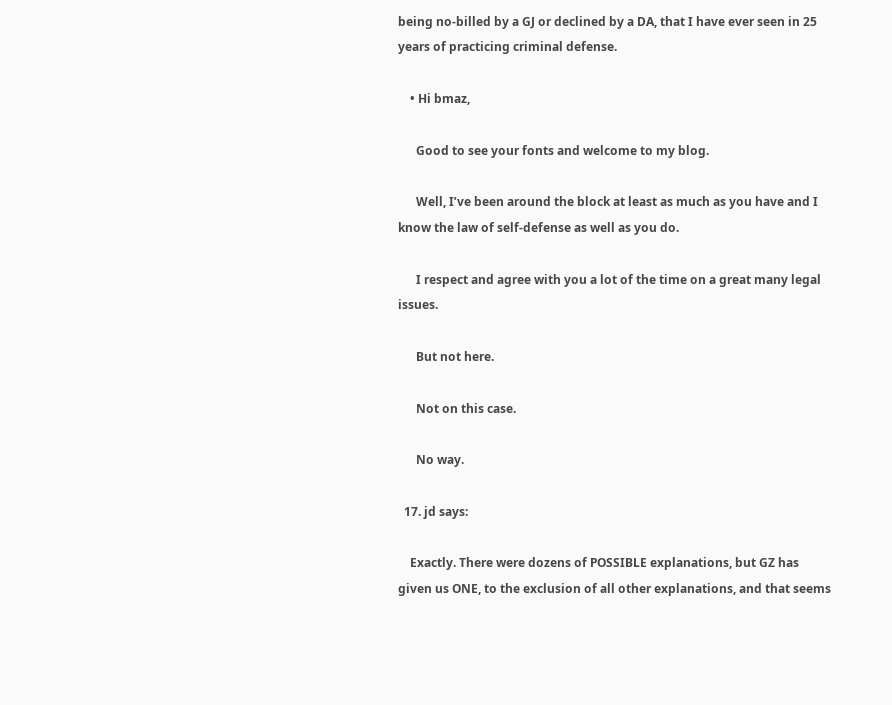being no-billed by a GJ or declined by a DA, that I have ever seen in 25 years of practicing criminal defense.

    • Hi bmaz,

      Good to see your fonts and welcome to my blog.

      Well, I’ve been around the block at least as much as you have and I know the law of self-defense as well as you do.

      I respect and agree with you a lot of the time on a great many legal issues.

      But not here.

      Not on this case.

      No way.

  17. jd says:

    Exactly. There were dozens of POSSIBLE explanations, but GZ has given us ONE, to the exclusion of all other explanations, and that seems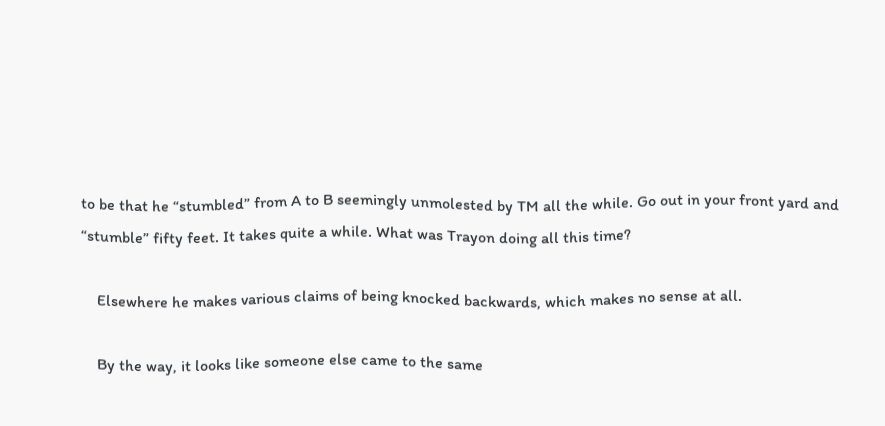to be that he “stumbled” from A to B seemingly unmolested by TM all the while. Go out in your front yard and “stumble” fifty feet. It takes quite a while. What was Trayon doing all this time?

    Elsewhere he makes various claims of being knocked backwards, which makes no sense at all.

    By the way, it looks like someone else came to the same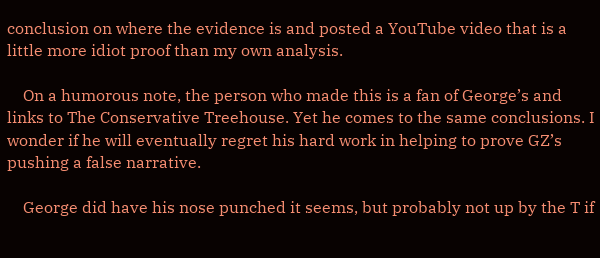conclusion on where the evidence is and posted a YouTube video that is a little more idiot proof than my own analysis.

    On a humorous note, the person who made this is a fan of George’s and links to The Conservative Treehouse. Yet he comes to the same conclusions. I wonder if he will eventually regret his hard work in helping to prove GZ’s pushing a false narrative.

    George did have his nose punched it seems, but probably not up by the T if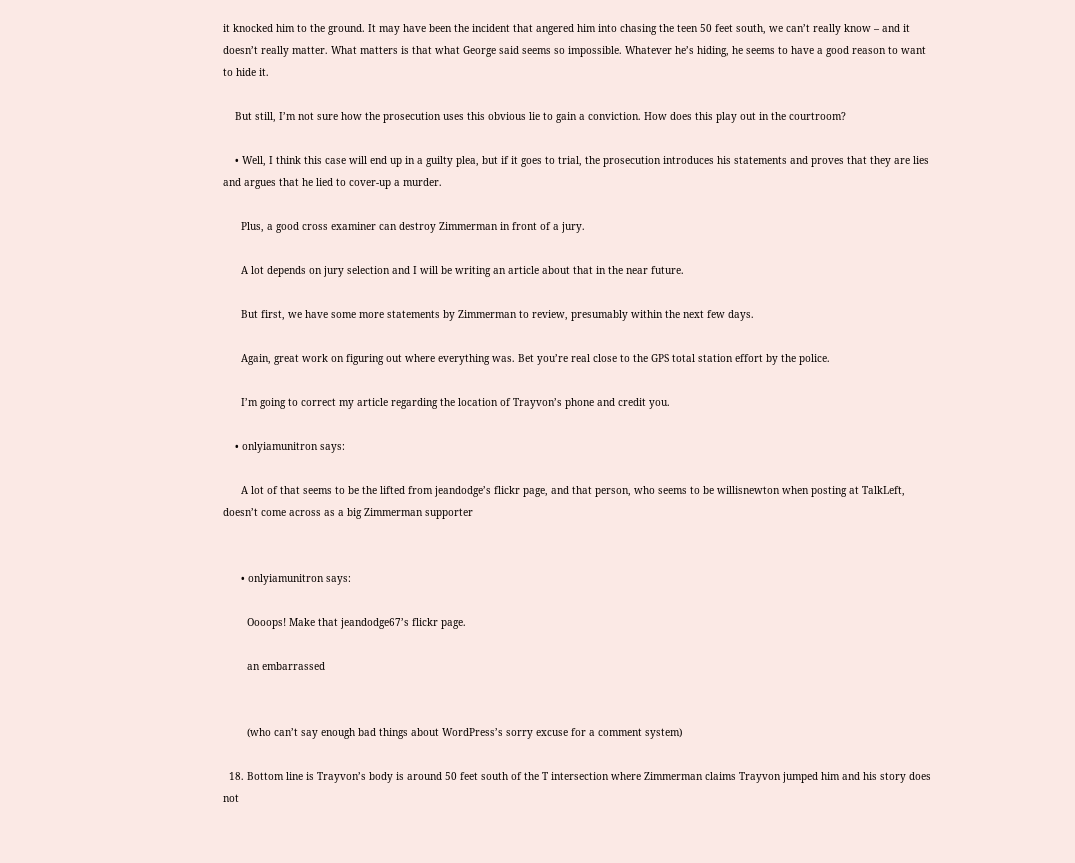it knocked him to the ground. It may have been the incident that angered him into chasing the teen 50 feet south, we can’t really know – and it doesn’t really matter. What matters is that what George said seems so impossible. Whatever he’s hiding, he seems to have a good reason to want to hide it.

    But still, I’m not sure how the prosecution uses this obvious lie to gain a conviction. How does this play out in the courtroom?

    • Well, I think this case will end up in a guilty plea, but if it goes to trial, the prosecution introduces his statements and proves that they are lies and argues that he lied to cover-up a murder.

      Plus, a good cross examiner can destroy Zimmerman in front of a jury.

      A lot depends on jury selection and I will be writing an article about that in the near future.

      But first, we have some more statements by Zimmerman to review, presumably within the next few days.

      Again, great work on figuring out where everything was. Bet you’re real close to the GPS total station effort by the police.

      I’m going to correct my article regarding the location of Trayvon’s phone and credit you.

    • onlyiamunitron says:

      A lot of that seems to be the lifted from jeandodge’s flickr page, and that person, who seems to be willisnewton when posting at TalkLeft, doesn’t come across as a big Zimmerman supporter


      • onlyiamunitron says:

        Oooops! Make that jeandodge67’s flickr page.

        an embarrassed


        (who can’t say enough bad things about WordPress’s sorry excuse for a comment system)

  18. Bottom line is Trayvon’s body is around 50 feet south of the T intersection where Zimmerman claims Trayvon jumped him and his story does not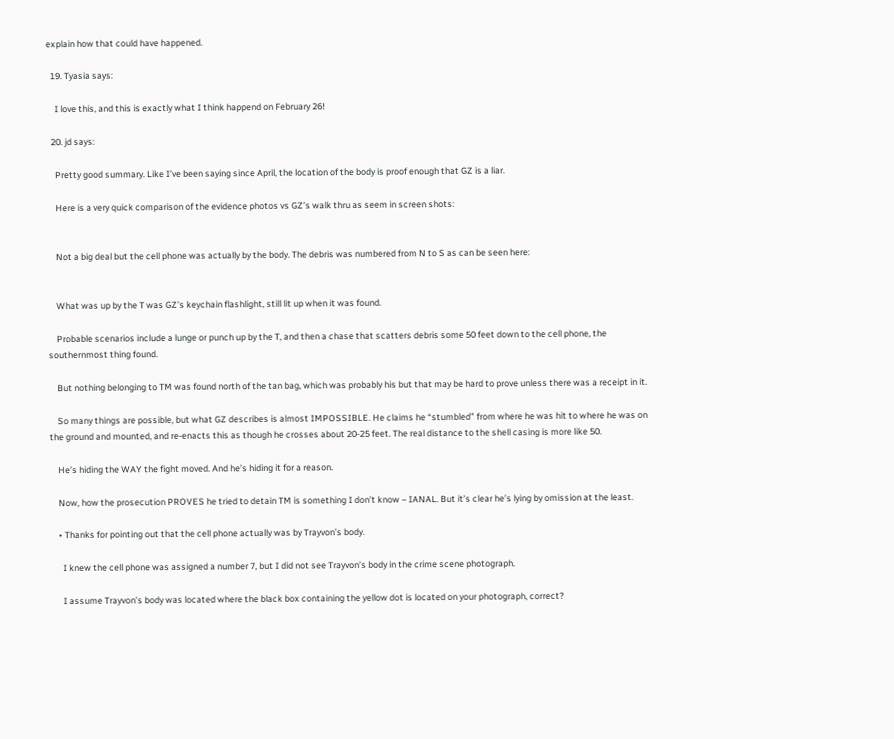explain how that could have happened.

  19. Tyasia says:

    I love this, and this is exactly what I think happend on February 26!

  20. jd says:

    Pretty good summary. Like I’ve been saying since April, the location of the body is proof enough that GZ is a liar.

    Here is a very quick comparison of the evidence photos vs GZ’s walk thru as seem in screen shots:


    Not a big deal but the cell phone was actually by the body. The debris was numbered from N to S as can be seen here:


    What was up by the T was GZ’s keychain flashlight, still lit up when it was found.

    Probable scenarios include a lunge or punch up by the T, and then a chase that scatters debris some 50 feet down to the cell phone, the southernmost thing found.

    But nothing belonging to TM was found north of the tan bag, which was probably his but that may be hard to prove unless there was a receipt in it.

    So many things are possible, but what GZ describes is almost IMPOSSIBLE. He claims he “stumbled” from where he was hit to where he was on the ground and mounted, and re-enacts this as though he crosses about 20-25 feet. The real distance to the shell casing is more like 50.

    He’s hiding the WAY the fight moved. And he’s hiding it for a reason.

    Now, how the prosecution PROVES he tried to detain TM is something I don’t know – IANAL. But it’s clear he’s lying by omission at the least.

    • Thanks for pointing out that the cell phone actually was by Trayvon’s body.

      I knew the cell phone was assigned a number 7, but I did not see Trayvon’s body in the crime scene photograph.

      I assume Trayvon’s body was located where the black box containing the yellow dot is located on your photograph, correct?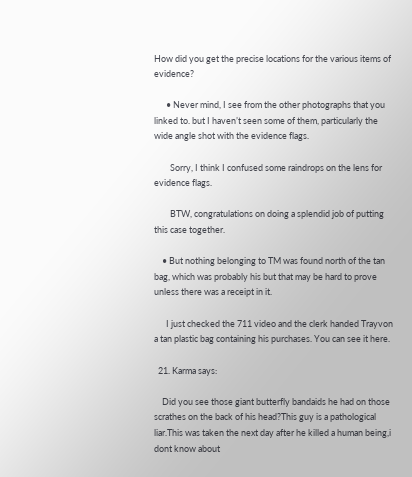How did you get the precise locations for the various items of evidence?

      • Never mind, I see from the other photographs that you linked to. but I haven’t seen some of them, particularly the wide angle shot with the evidence flags.

        Sorry, I think I confused some raindrops on the lens for evidence flags.

        BTW, congratulations on doing a splendid job of putting this case together.

    • But nothing belonging to TM was found north of the tan bag, which was probably his but that may be hard to prove unless there was a receipt in it.

      I just checked the 711 video and the clerk handed Trayvon a tan plastic bag containing his purchases. You can see it here.

  21. Karma says:

    Did you see those giant butterfly bandaids he had on those scrathes on the back of his head?This guy is a pathological liar.This was taken the next day after he killed a human being,i dont know about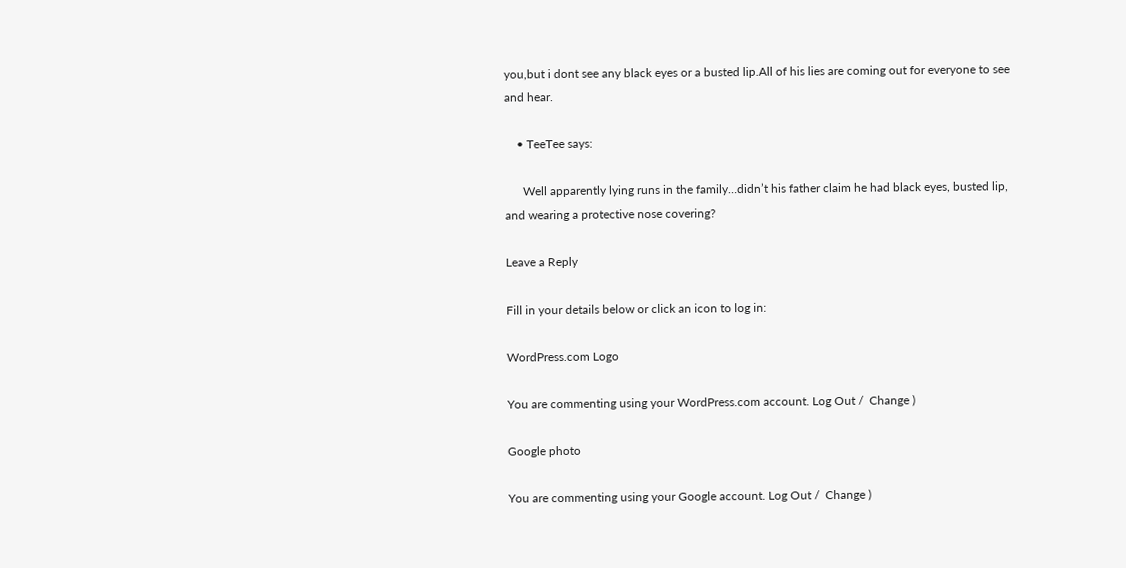you,but i dont see any black eyes or a busted lip.All of his lies are coming out for everyone to see and hear.

    • TeeTee says:

      Well apparently lying runs in the family…didn’t his father claim he had black eyes, busted lip, and wearing a protective nose covering?

Leave a Reply

Fill in your details below or click an icon to log in:

WordPress.com Logo

You are commenting using your WordPress.com account. Log Out /  Change )

Google photo

You are commenting using your Google account. Log Out /  Change )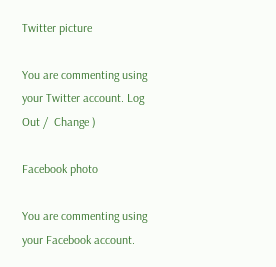Twitter picture

You are commenting using your Twitter account. Log Out /  Change )

Facebook photo

You are commenting using your Facebook account.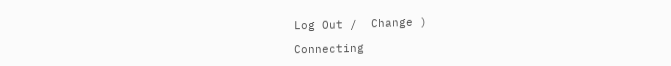Log Out /  Change )

Connecting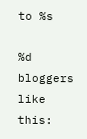to %s

%d bloggers like this: